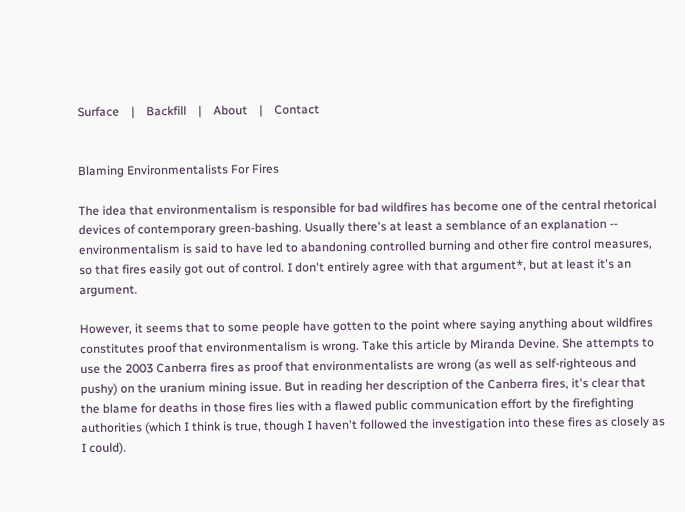Surface    |    Backfill    |    About    |    Contact


Blaming Environmentalists For Fires

The idea that environmentalism is responsible for bad wildfires has become one of the central rhetorical devices of contemporary green-bashing. Usually there's at least a semblance of an explanation -- environmentalism is said to have led to abandoning controlled burning and other fire control measures, so that fires easily got out of control. I don't entirely agree with that argument*, but at least it's an argument.

However, it seems that to some people have gotten to the point where saying anything about wildfires constitutes proof that environmentalism is wrong. Take this article by Miranda Devine. She attempts to use the 2003 Canberra fires as proof that environmentalists are wrong (as well as self-righteous and pushy) on the uranium mining issue. But in reading her description of the Canberra fires, it's clear that the blame for deaths in those fires lies with a flawed public communication effort by the firefighting authorities (which I think is true, though I haven't followed the investigation into these fires as closely as I could).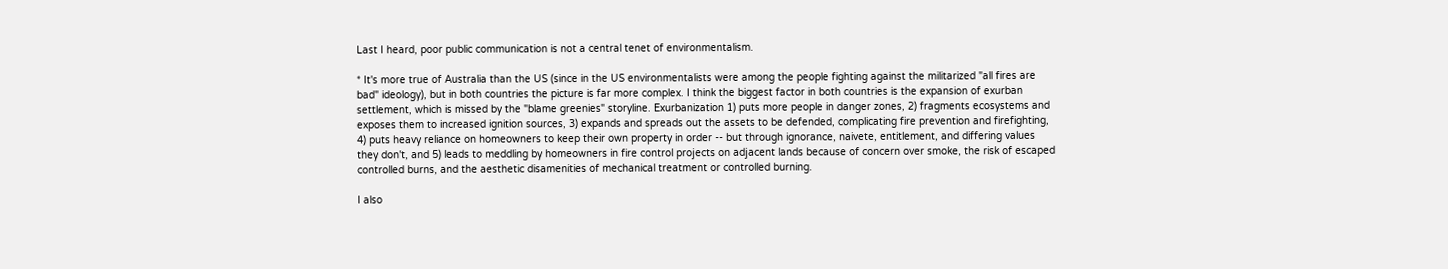Last I heard, poor public communication is not a central tenet of environmentalism.

* It's more true of Australia than the US (since in the US environmentalists were among the people fighting against the militarized "all fires are bad" ideology), but in both countries the picture is far more complex. I think the biggest factor in both countries is the expansion of exurban settlement, which is missed by the "blame greenies" storyline. Exurbanization 1) puts more people in danger zones, 2) fragments ecosystems and exposes them to increased ignition sources, 3) expands and spreads out the assets to be defended, complicating fire prevention and firefighting, 4) puts heavy reliance on homeowners to keep their own property in order -- but through ignorance, naivete, entitlement, and differing values they don't, and 5) leads to meddling by homeowners in fire control projects on adjacent lands because of concern over smoke, the risk of escaped controlled burns, and the aesthetic disamenities of mechanical treatment or controlled burning.

I also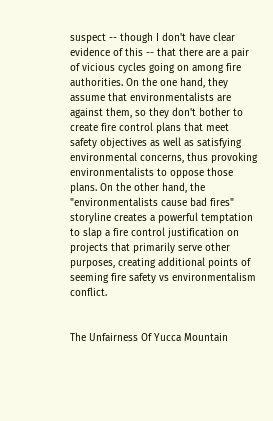suspect -- though I don't have clear evidence of this -- that there are a pair of vicious cycles going on among fire authorities. On the one hand, they assume that environmentalists are against them, so they don't bother to create fire control plans that meet safety objectives as well as satisfying environmental concerns, thus provoking environmentalists to oppose those plans. On the other hand, the "environmentalists cause bad fires" storyline creates a powerful temptation to slap a fire control justification on projects that primarily serve other purposes, creating additional points of seeming fire safety vs environmentalism conflict.


The Unfairness Of Yucca Mountain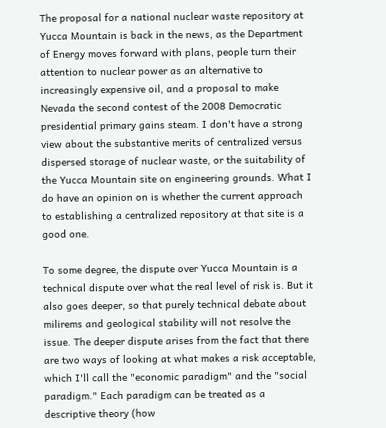The proposal for a national nuclear waste repository at Yucca Mountain is back in the news, as the Department of Energy moves forward with plans, people turn their attention to nuclear power as an alternative to increasingly expensive oil, and a proposal to make Nevada the second contest of the 2008 Democratic presidential primary gains steam. I don't have a strong view about the substantive merits of centralized versus dispersed storage of nuclear waste, or the suitability of the Yucca Mountain site on engineering grounds. What I do have an opinion on is whether the current approach to establishing a centralized repository at that site is a good one.

To some degree, the dispute over Yucca Mountain is a technical dispute over what the real level of risk is. But it also goes deeper, so that purely technical debate about milirems and geological stability will not resolve the issue. The deeper dispute arises from the fact that there are two ways of looking at what makes a risk acceptable, which I'll call the "economic paradigm" and the "social paradigm." Each paradigm can be treated as a descriptive theory (how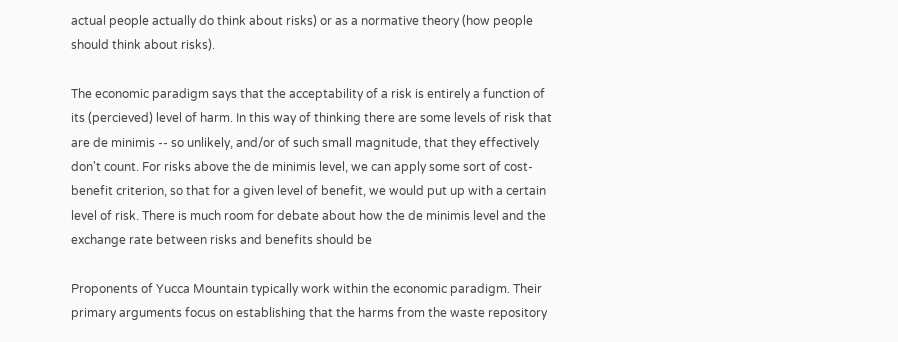actual people actually do think about risks) or as a normative theory (how people should think about risks).

The economic paradigm says that the acceptability of a risk is entirely a function of its (percieved) level of harm. In this way of thinking there are some levels of risk that are de minimis -- so unlikely, and/or of such small magnitude, that they effectively don't count. For risks above the de minimis level, we can apply some sort of cost-benefit criterion, so that for a given level of benefit, we would put up with a certain level of risk. There is much room for debate about how the de minimis level and the exchange rate between risks and benefits should be

Proponents of Yucca Mountain typically work within the economic paradigm. Their primary arguments focus on establishing that the harms from the waste repository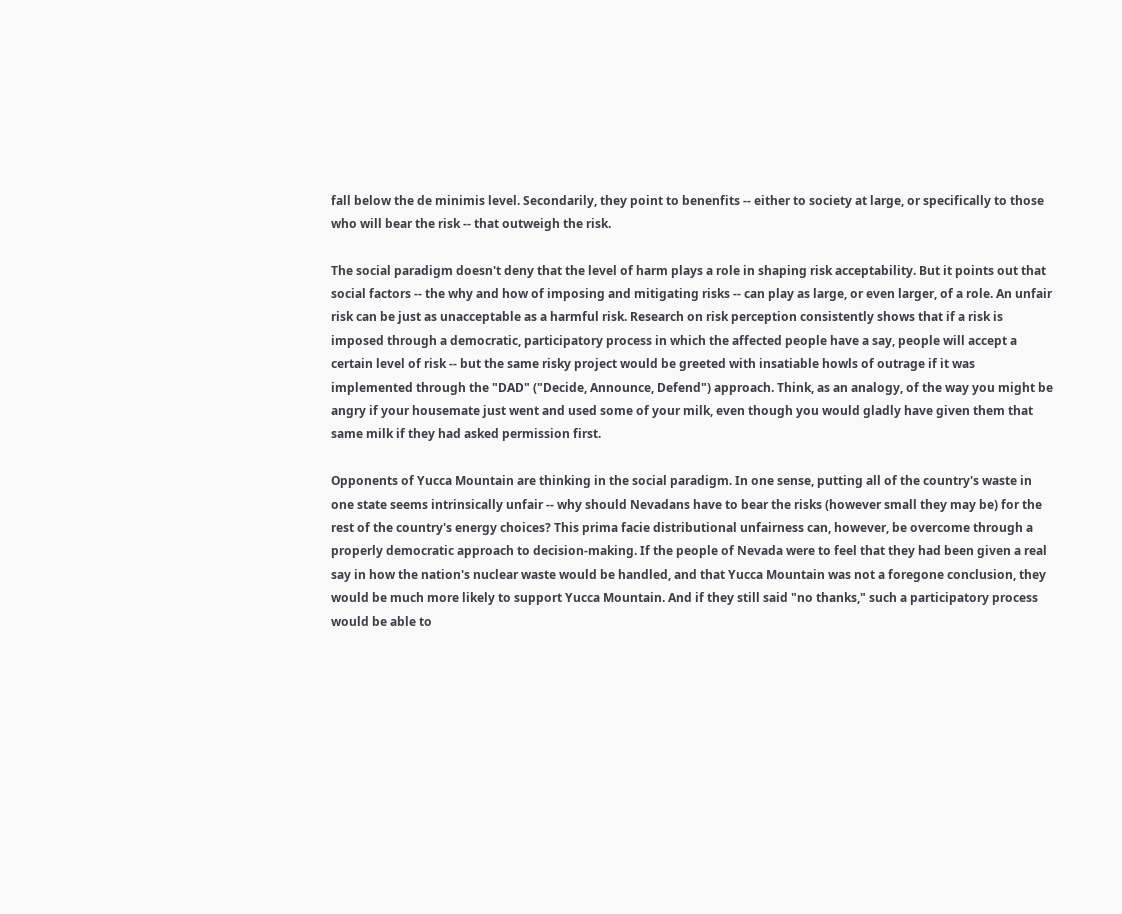fall below the de minimis level. Secondarily, they point to benenfits -- either to society at large, or specifically to those who will bear the risk -- that outweigh the risk.

The social paradigm doesn't deny that the level of harm plays a role in shaping risk acceptability. But it points out that social factors -- the why and how of imposing and mitigating risks -- can play as large, or even larger, of a role. An unfair risk can be just as unacceptable as a harmful risk. Research on risk perception consistently shows that if a risk is imposed through a democratic, participatory process in which the affected people have a say, people will accept a certain level of risk -- but the same risky project would be greeted with insatiable howls of outrage if it was implemented through the "DAD" ("Decide, Announce, Defend") approach. Think, as an analogy, of the way you might be angry if your housemate just went and used some of your milk, even though you would gladly have given them that same milk if they had asked permission first.

Opponents of Yucca Mountain are thinking in the social paradigm. In one sense, putting all of the country's waste in one state seems intrinsically unfair -- why should Nevadans have to bear the risks (however small they may be) for the rest of the country's energy choices? This prima facie distributional unfairness can, however, be overcome through a properly democratic approach to decision-making. If the people of Nevada were to feel that they had been given a real say in how the nation's nuclear waste would be handled, and that Yucca Mountain was not a foregone conclusion, they would be much more likely to support Yucca Mountain. And if they still said "no thanks," such a participatory process would be able to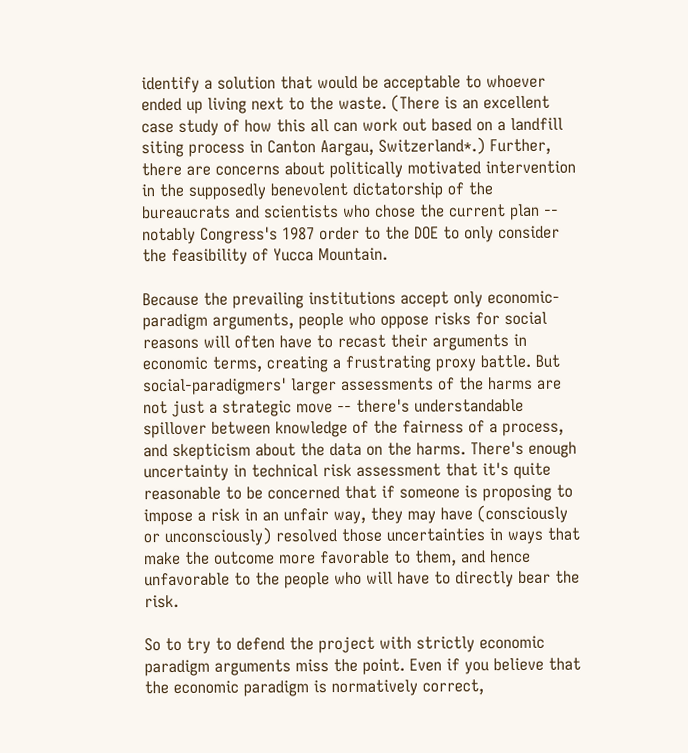identify a solution that would be acceptable to whoever ended up living next to the waste. (There is an excellent case study of how this all can work out based on a landfill siting process in Canton Aargau, Switzerland*.) Further, there are concerns about politically motivated intervention in the supposedly benevolent dictatorship of the bureaucrats and scientists who chose the current plan -- notably Congress's 1987 order to the DOE to only consider the feasibility of Yucca Mountain.

Because the prevailing institutions accept only economic-paradigm arguments, people who oppose risks for social reasons will often have to recast their arguments in economic terms, creating a frustrating proxy battle. But social-paradigmers' larger assessments of the harms are not just a strategic move -- there's understandable spillover between knowledge of the fairness of a process, and skepticism about the data on the harms. There's enough uncertainty in technical risk assessment that it's quite reasonable to be concerned that if someone is proposing to impose a risk in an unfair way, they may have (consciously or unconsciously) resolved those uncertainties in ways that make the outcome more favorable to them, and hence unfavorable to the people who will have to directly bear the risk.

So to try to defend the project with strictly economic paradigm arguments miss the point. Even if you believe that the economic paradigm is normatively correct,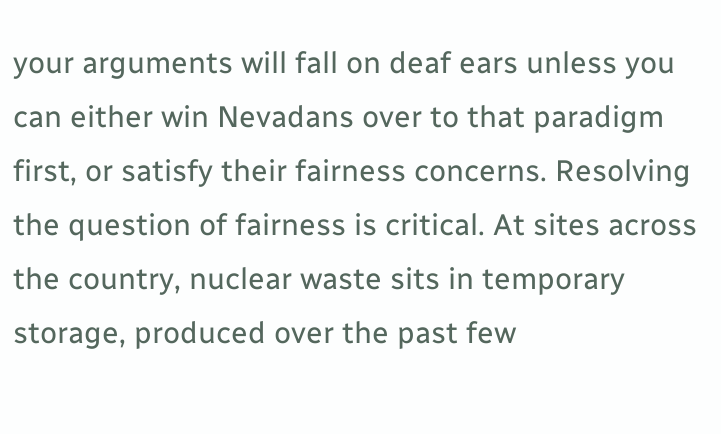your arguments will fall on deaf ears unless you can either win Nevadans over to that paradigm first, or satisfy their fairness concerns. Resolving the question of fairness is critical. At sites across the country, nuclear waste sits in temporary storage, produced over the past few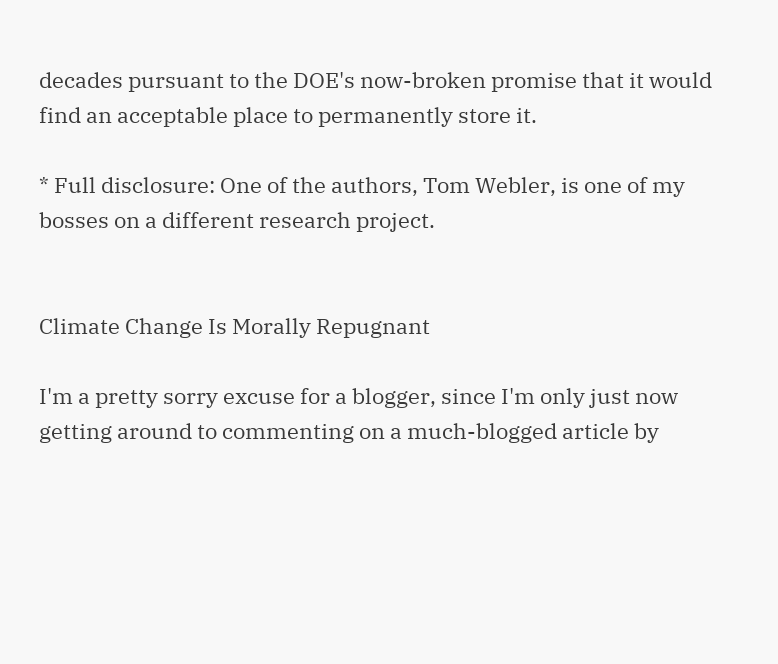decades pursuant to the DOE's now-broken promise that it would find an acceptable place to permanently store it.

* Full disclosure: One of the authors, Tom Webler, is one of my bosses on a different research project.


Climate Change Is Morally Repugnant

I'm a pretty sorry excuse for a blogger, since I'm only just now getting around to commenting on a much-blogged article by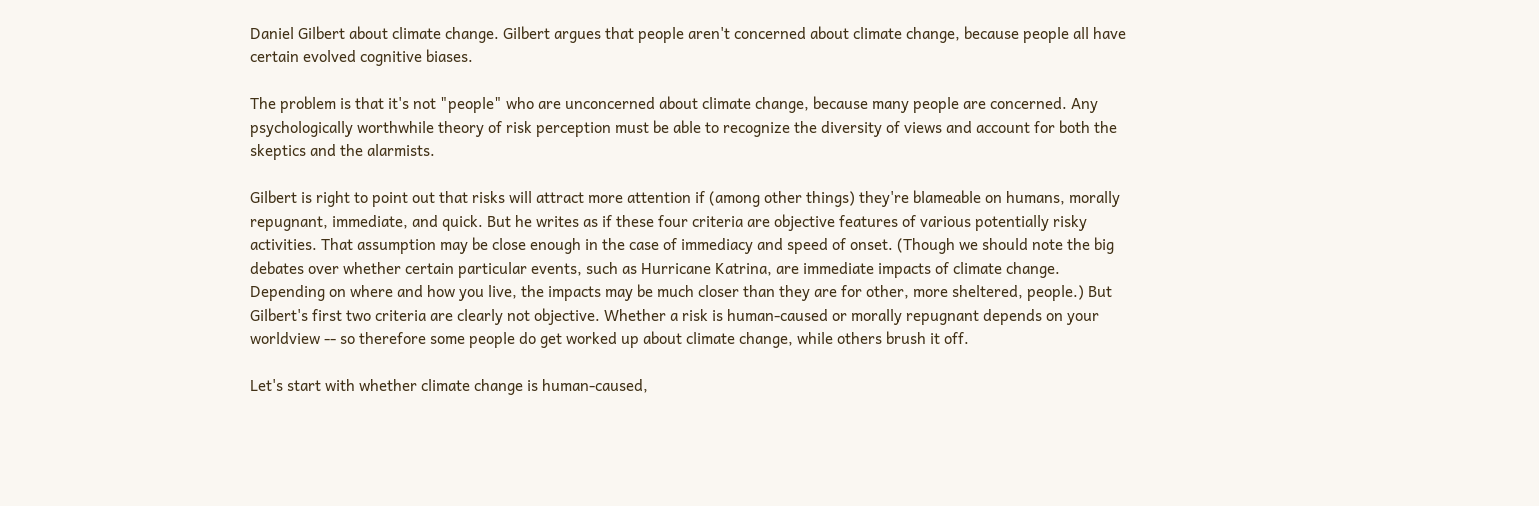Daniel Gilbert about climate change. Gilbert argues that people aren't concerned about climate change, because people all have certain evolved cognitive biases.

The problem is that it's not "people" who are unconcerned about climate change, because many people are concerned. Any psychologically worthwhile theory of risk perception must be able to recognize the diversity of views and account for both the skeptics and the alarmists.

Gilbert is right to point out that risks will attract more attention if (among other things) they're blameable on humans, morally repugnant, immediate, and quick. But he writes as if these four criteria are objective features of various potentially risky activities. That assumption may be close enough in the case of immediacy and speed of onset. (Though we should note the big debates over whether certain particular events, such as Hurricane Katrina, are immediate impacts of climate change. Depending on where and how you live, the impacts may be much closer than they are for other, more sheltered, people.) But Gilbert's first two criteria are clearly not objective. Whether a risk is human-caused or morally repugnant depends on your worldview -- so therefore some people do get worked up about climate change, while others brush it off.

Let's start with whether climate change is human-caused,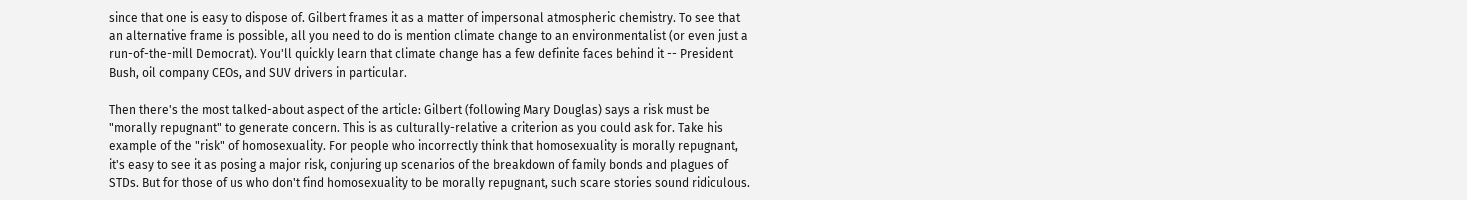since that one is easy to dispose of. Gilbert frames it as a matter of impersonal atmospheric chemistry. To see that an alternative frame is possible, all you need to do is mention climate change to an environmentalist (or even just a run-of-the-mill Democrat). You'll quickly learn that climate change has a few definite faces behind it -- President Bush, oil company CEOs, and SUV drivers in particular.

Then there's the most talked-about aspect of the article: Gilbert (following Mary Douglas) says a risk must be "morally repugnant" to generate concern. This is as culturally-relative a criterion as you could ask for. Take his example of the "risk" of homosexuality. For people who incorrectly think that homosexuality is morally repugnant, it's easy to see it as posing a major risk, conjuring up scenarios of the breakdown of family bonds and plagues of STDs. But for those of us who don't find homosexuality to be morally repugnant, such scare stories sound ridiculous.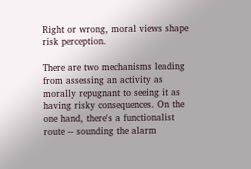Right or wrong, moral views shape risk perception.

There are two mechanisms leading from assessing an activity as morally repugnant to seeing it as having risky consequences. On the one hand, there's a functionalist route -- sounding the alarm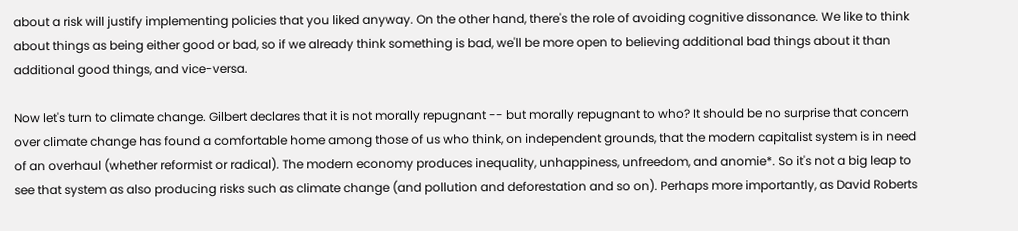about a risk will justify implementing policies that you liked anyway. On the other hand, there's the role of avoiding cognitive dissonance. We like to think about things as being either good or bad, so if we already think something is bad, we'll be more open to believing additional bad things about it than additional good things, and vice-versa.

Now let's turn to climate change. Gilbert declares that it is not morally repugnant -- but morally repugnant to who? It should be no surprise that concern over climate change has found a comfortable home among those of us who think, on independent grounds, that the modern capitalist system is in need of an overhaul (whether reformist or radical). The modern economy produces inequality, unhappiness, unfreedom, and anomie*. So it's not a big leap to see that system as also producing risks such as climate change (and pollution and deforestation and so on). Perhaps more importantly, as David Roberts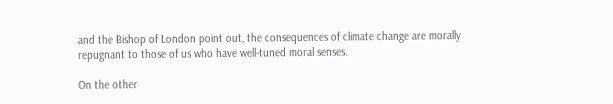and the Bishop of London point out, the consequences of climate change are morally repugnant to those of us who have well-tuned moral senses.

On the other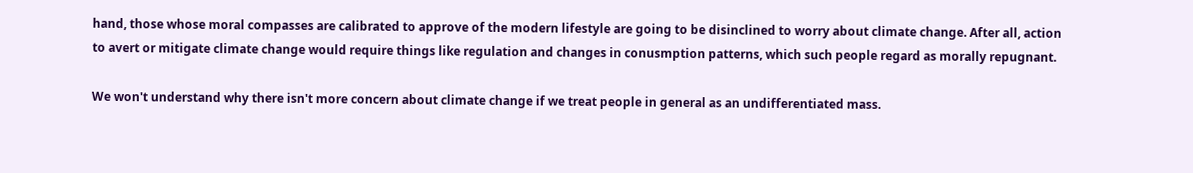hand, those whose moral compasses are calibrated to approve of the modern lifestyle are going to be disinclined to worry about climate change. After all, action to avert or mitigate climate change would require things like regulation and changes in conusmption patterns, which such people regard as morally repugnant.

We won't understand why there isn't more concern about climate change if we treat people in general as an undifferentiated mass.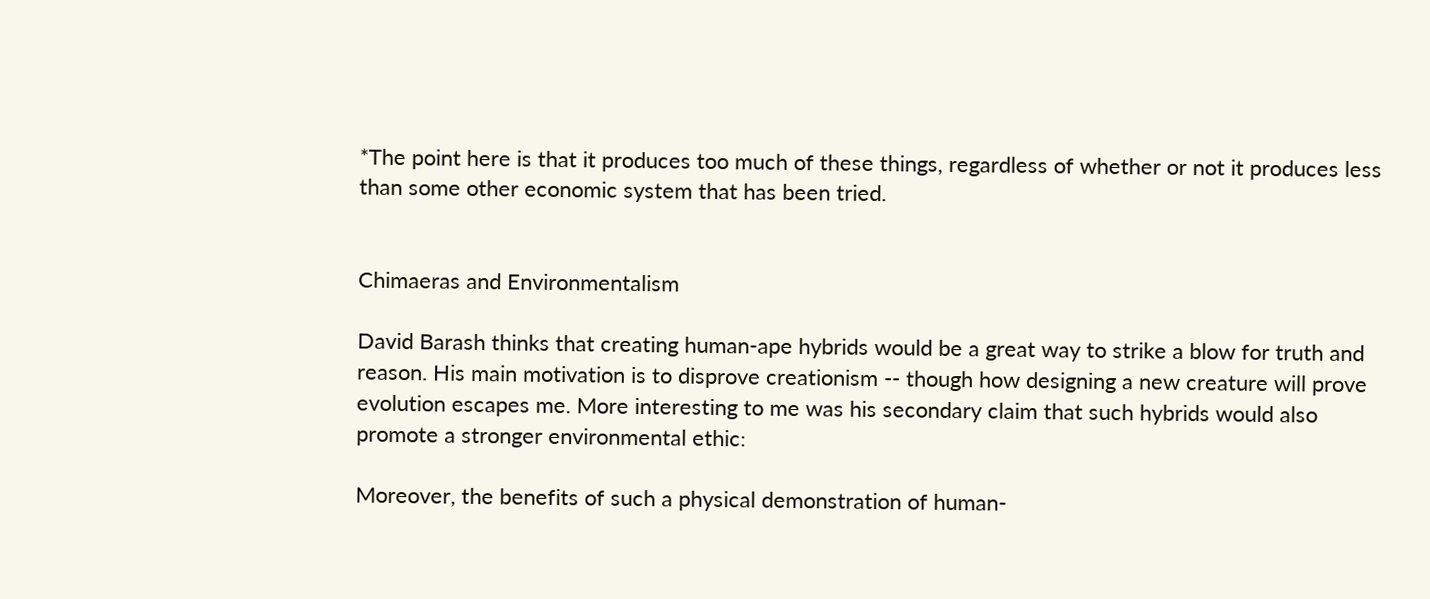*The point here is that it produces too much of these things, regardless of whether or not it produces less than some other economic system that has been tried.


Chimaeras and Environmentalism

David Barash thinks that creating human-ape hybrids would be a great way to strike a blow for truth and reason. His main motivation is to disprove creationism -- though how designing a new creature will prove evolution escapes me. More interesting to me was his secondary claim that such hybrids would also promote a stronger environmental ethic:

Moreover, the benefits of such a physical demonstration of human-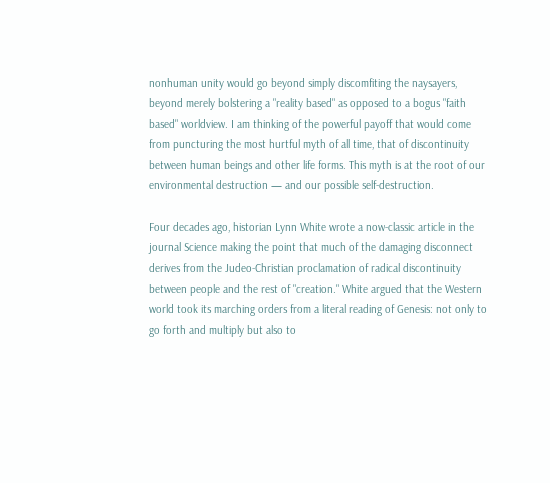nonhuman unity would go beyond simply discomfiting the naysayers, beyond merely bolstering a "reality based" as opposed to a bogus "faith based" worldview. I am thinking of the powerful payoff that would come from puncturing the most hurtful myth of all time, that of discontinuity between human beings and other life forms. This myth is at the root of our environmental destruction — and our possible self-destruction.

Four decades ago, historian Lynn White wrote a now-classic article in the journal Science making the point that much of the damaging disconnect derives from the Judeo-Christian proclamation of radical discontinuity between people and the rest of "creation." White argued that the Western world took its marching orders from a literal reading of Genesis: not only to go forth and multiply but also to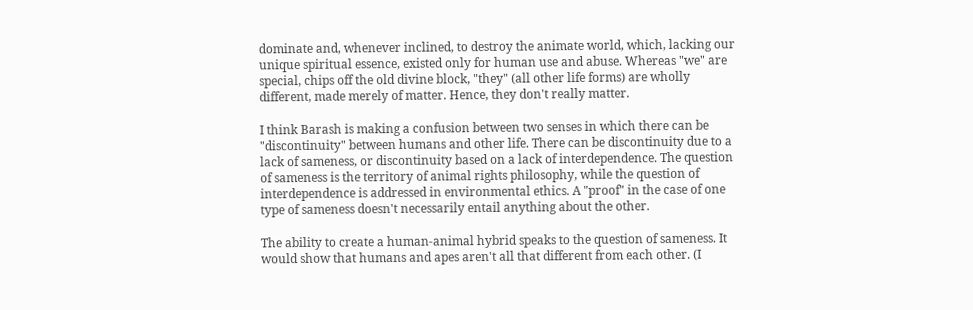dominate and, whenever inclined, to destroy the animate world, which, lacking our unique spiritual essence, existed only for human use and abuse. Whereas "we" are special, chips off the old divine block, "they" (all other life forms) are wholly different, made merely of matter. Hence, they don't really matter.

I think Barash is making a confusion between two senses in which there can be "discontinuity" between humans and other life. There can be discontinuity due to a lack of sameness, or discontinuity based on a lack of interdependence. The question of sameness is the territory of animal rights philosophy, while the question of interdependence is addressed in environmental ethics. A "proof" in the case of one type of sameness doesn't necessarily entail anything about the other.

The ability to create a human-animal hybrid speaks to the question of sameness. It would show that humans and apes aren't all that different from each other. (I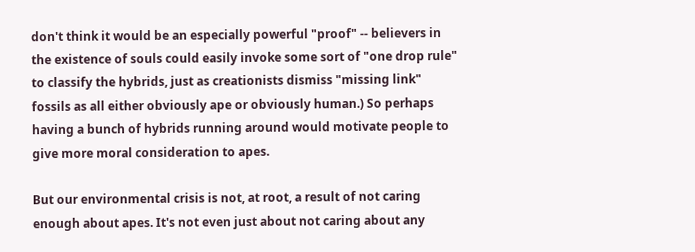don't think it would be an especially powerful "proof" -- believers in the existence of souls could easily invoke some sort of "one drop rule" to classify the hybrids, just as creationists dismiss "missing link" fossils as all either obviously ape or obviously human.) So perhaps having a bunch of hybrids running around would motivate people to give more moral consideration to apes.

But our environmental crisis is not, at root, a result of not caring enough about apes. It's not even just about not caring about any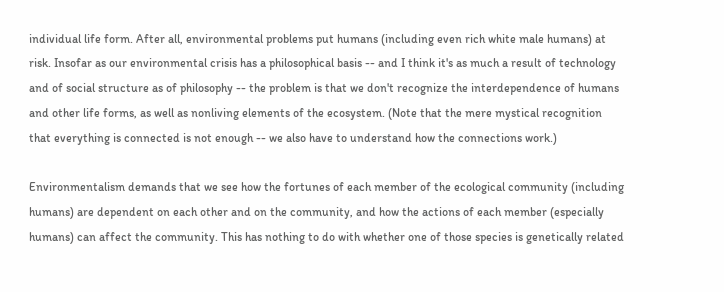individual life form. After all, environmental problems put humans (including even rich white male humans) at risk. Insofar as our environmental crisis has a philosophical basis -- and I think it's as much a result of technology and of social structure as of philosophy -- the problem is that we don't recognize the interdependence of humans and other life forms, as well as nonliving elements of the ecosystem. (Note that the mere mystical recognition that everything is connected is not enough -- we also have to understand how the connections work.)

Environmentalism demands that we see how the fortunes of each member of the ecological community (including humans) are dependent on each other and on the community, and how the actions of each member (especially humans) can affect the community. This has nothing to do with whether one of those species is genetically related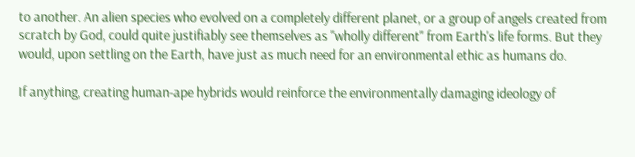to another. An alien species who evolved on a completely different planet, or a group of angels created from scratch by God, could quite justifiably see themselves as "wholly different" from Earth's life forms. But they would, upon settling on the Earth, have just as much need for an environmental ethic as humans do.

If anything, creating human-ape hybrids would reinforce the environmentally damaging ideology of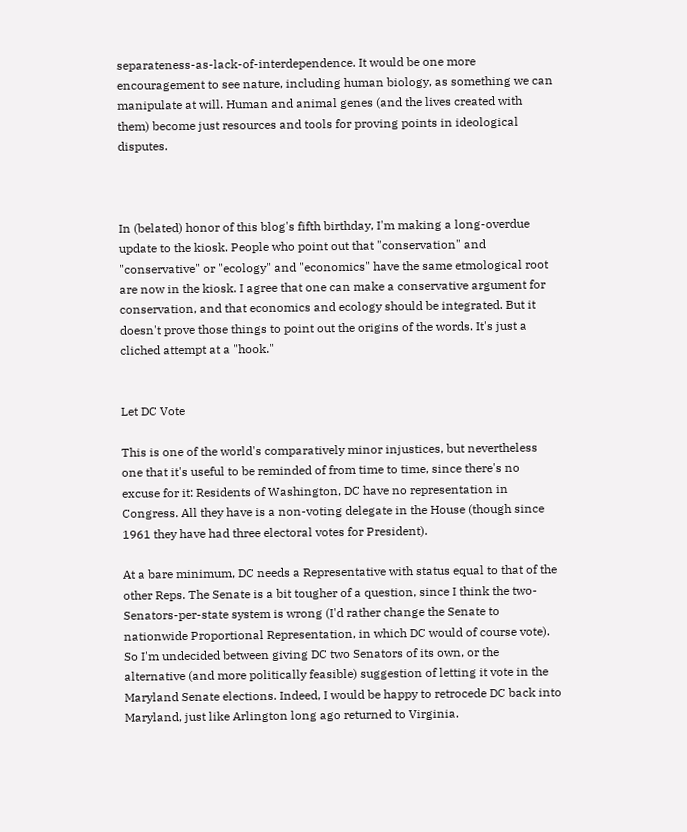separateness-as-lack-of-interdependence. It would be one more encouragement to see nature, including human biology, as something we can manipulate at will. Human and animal genes (and the lives created with them) become just resources and tools for proving points in ideological disputes.



In (belated) honor of this blog's fifth birthday, I'm making a long-overdue update to the kiosk. People who point out that "conservation" and "conservative" or "ecology" and "economics" have the same etmological root are now in the kiosk. I agree that one can make a conservative argument for conservation, and that economics and ecology should be integrated. But it doesn't prove those things to point out the origins of the words. It's just a cliched attempt at a "hook."


Let DC Vote

This is one of the world's comparatively minor injustices, but nevertheless one that it's useful to be reminded of from time to time, since there's no excuse for it: Residents of Washington, DC have no representation in Congress. All they have is a non-voting delegate in the House (though since 1961 they have had three electoral votes for President).

At a bare minimum, DC needs a Representative with status equal to that of the other Reps. The Senate is a bit tougher of a question, since I think the two-Senators-per-state system is wrong (I'd rather change the Senate to nationwide Proportional Representation, in which DC would of course vote). So I'm undecided between giving DC two Senators of its own, or the alternative (and more politically feasible) suggestion of letting it vote in the Maryland Senate elections. Indeed, I would be happy to retrocede DC back into Maryland, just like Arlington long ago returned to Virginia.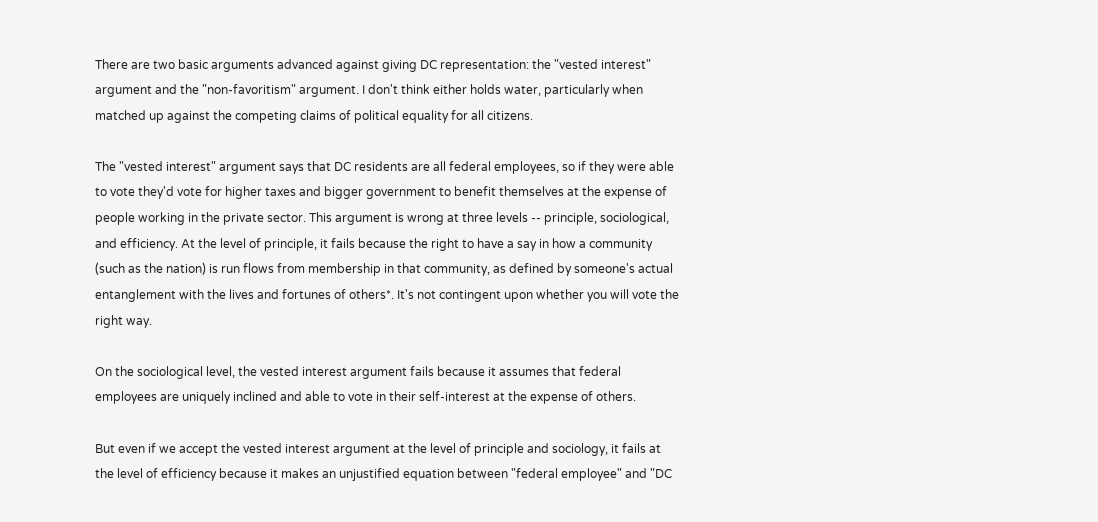There are two basic arguments advanced against giving DC representation: the "vested interest" argument and the "non-favoritism" argument. I don't think either holds water, particularly when matched up against the competing claims of political equality for all citizens.

The "vested interest" argument says that DC residents are all federal employees, so if they were able to vote they'd vote for higher taxes and bigger government to benefit themselves at the expense of people working in the private sector. This argument is wrong at three levels -- principle, sociological, and efficiency. At the level of principle, it fails because the right to have a say in how a community (such as the nation) is run flows from membership in that community, as defined by someone's actual entanglement with the lives and fortunes of others*. It's not contingent upon whether you will vote the right way.

On the sociological level, the vested interest argument fails because it assumes that federal employees are uniquely inclined and able to vote in their self-interest at the expense of others.

But even if we accept the vested interest argument at the level of principle and sociology, it fails at the level of efficiency because it makes an unjustified equation between "federal employee" and "DC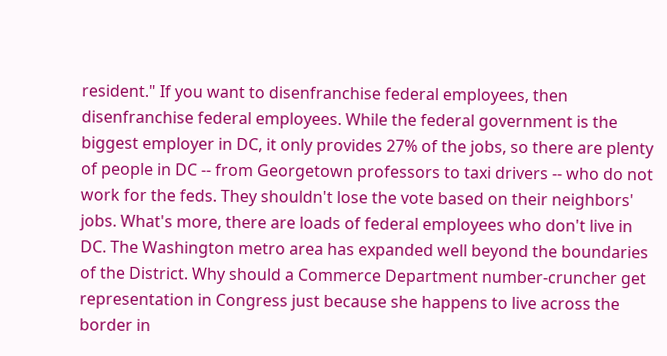resident." If you want to disenfranchise federal employees, then disenfranchise federal employees. While the federal government is the biggest employer in DC, it only provides 27% of the jobs, so there are plenty of people in DC -- from Georgetown professors to taxi drivers -- who do not work for the feds. They shouldn't lose the vote based on their neighbors' jobs. What's more, there are loads of federal employees who don't live in DC. The Washington metro area has expanded well beyond the boundaries of the District. Why should a Commerce Department number-cruncher get representation in Congress just because she happens to live across the border in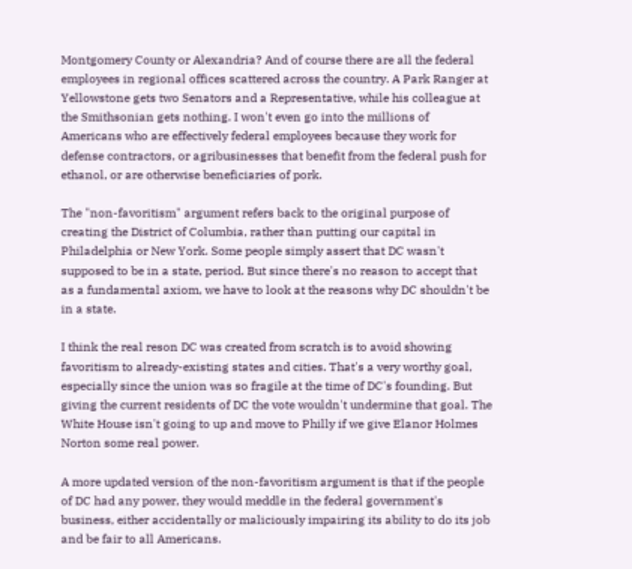Montgomery County or Alexandria? And of course there are all the federal employees in regional offices scattered across the country. A Park Ranger at Yellowstone gets two Senators and a Representative, while his colleague at the Smithsonian gets nothing. I won't even go into the millions of Americans who are effectively federal employees because they work for defense contractors, or agribusinesses that benefit from the federal push for ethanol, or are otherwise beneficiaries of pork.

The "non-favoritism" argument refers back to the original purpose of creating the District of Columbia, rather than putting our capital in Philadelphia or New York. Some people simply assert that DC wasn't supposed to be in a state, period. But since there's no reason to accept that as a fundamental axiom, we have to look at the reasons why DC shouldn't be in a state.

I think the real reson DC was created from scratch is to avoid showing favoritism to already-existing states and cities. That's a very worthy goal, especially since the union was so fragile at the time of DC's founding. But giving the current residents of DC the vote wouldn't undermine that goal. The White House isn't going to up and move to Philly if we give Elanor Holmes Norton some real power.

A more updated version of the non-favoritism argument is that if the people of DC had any power, they would meddle in the federal government's business, either accidentally or maliciously impairing its ability to do its job and be fair to all Americans.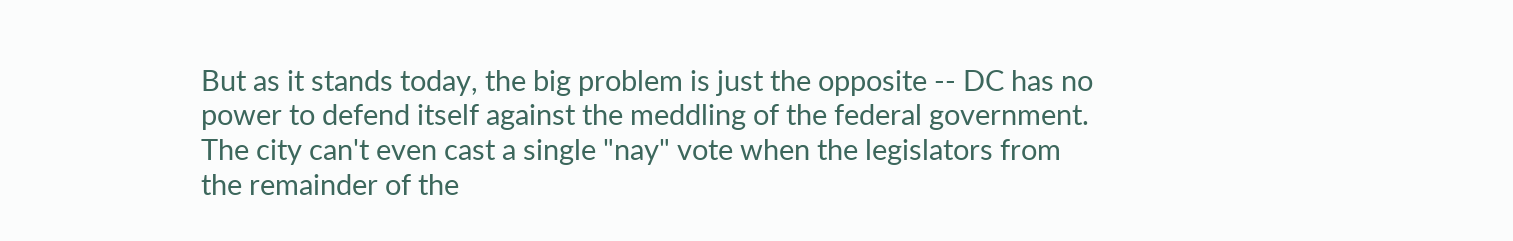But as it stands today, the big problem is just the opposite -- DC has no power to defend itself against the meddling of the federal government. The city can't even cast a single "nay" vote when the legislators from the remainder of the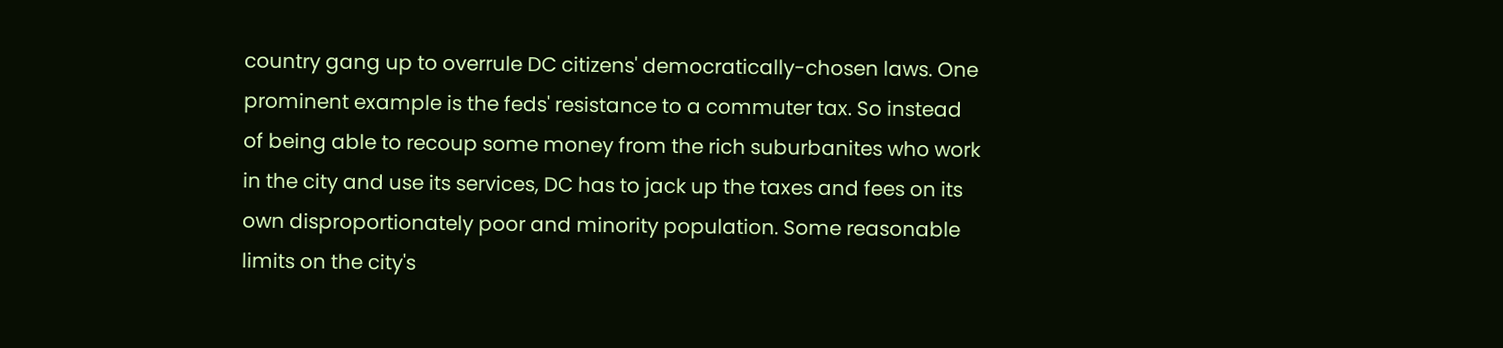country gang up to overrule DC citizens' democratically-chosen laws. One prominent example is the feds' resistance to a commuter tax. So instead of being able to recoup some money from the rich suburbanites who work in the city and use its services, DC has to jack up the taxes and fees on its own disproportionately poor and minority population. Some reasonable limits on the city's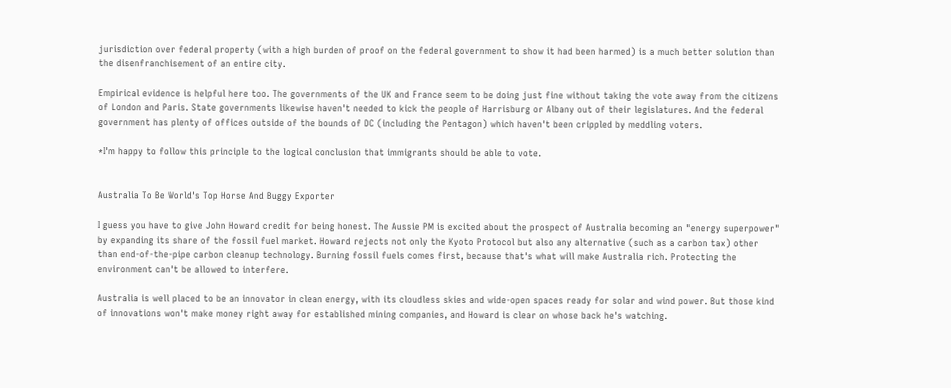jurisdiction over federal property (with a high burden of proof on the federal government to show it had been harmed) is a much better solution than the disenfranchisement of an entire city.

Empirical evidence is helpful here too. The governments of the UK and France seem to be doing just fine without taking the vote away from the citizens of London and Paris. State governments likewise haven't needed to kick the people of Harrisburg or Albany out of their legislatures. And the federal government has plenty of offices outside of the bounds of DC (including the Pentagon) which haven't been crippled by meddling voters.

*I'm happy to follow this principle to the logical conclusion that immigrants should be able to vote.


Australia To Be World's Top Horse And Buggy Exporter

I guess you have to give John Howard credit for being honest. The Aussie PM is excited about the prospect of Australia becoming an "energy superpower" by expanding its share of the fossil fuel market. Howard rejects not only the Kyoto Protocol but also any alternative (such as a carbon tax) other than end-of-the-pipe carbon cleanup technology. Burning fossil fuels comes first, because that's what will make Australia rich. Protecting the environment can't be allowed to interfere.

Australia is well placed to be an innovator in clean energy, with its cloudless skies and wide-open spaces ready for solar and wind power. But those kind of innovations won't make money right away for established mining companies, and Howard is clear on whose back he's watching.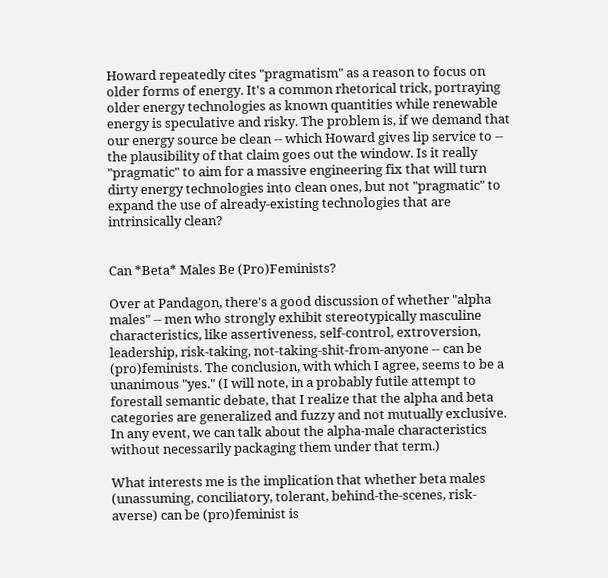Howard repeatedly cites "pragmatism" as a reason to focus on older forms of energy. It's a common rhetorical trick, portraying older energy technologies as known quantities while renewable energy is speculative and risky. The problem is, if we demand that our energy source be clean -- which Howard gives lip service to -- the plausibility of that claim goes out the window. Is it really "pragmatic" to aim for a massive engineering fix that will turn dirty energy technologies into clean ones, but not "pragmatic" to expand the use of already-existing technologies that are intrinsically clean?


Can *Beta* Males Be (Pro)Feminists?

Over at Pandagon, there's a good discussion of whether "alpha males" -- men who strongly exhibit stereotypically masculine characteristics, like assertiveness, self-control, extroversion, leadership, risk-taking, not-taking-shit-from-anyone -- can be (pro)feminists. The conclusion, with which I agree, seems to be a unanimous "yes." (I will note, in a probably futile attempt to forestall semantic debate, that I realize that the alpha and beta categories are generalized and fuzzy and not mutually exclusive. In any event, we can talk about the alpha-male characteristics without necessarily packaging them under that term.)

What interests me is the implication that whether beta males (unassuming, conciliatory, tolerant, behind-the-scenes, risk-averse) can be (pro)feminist is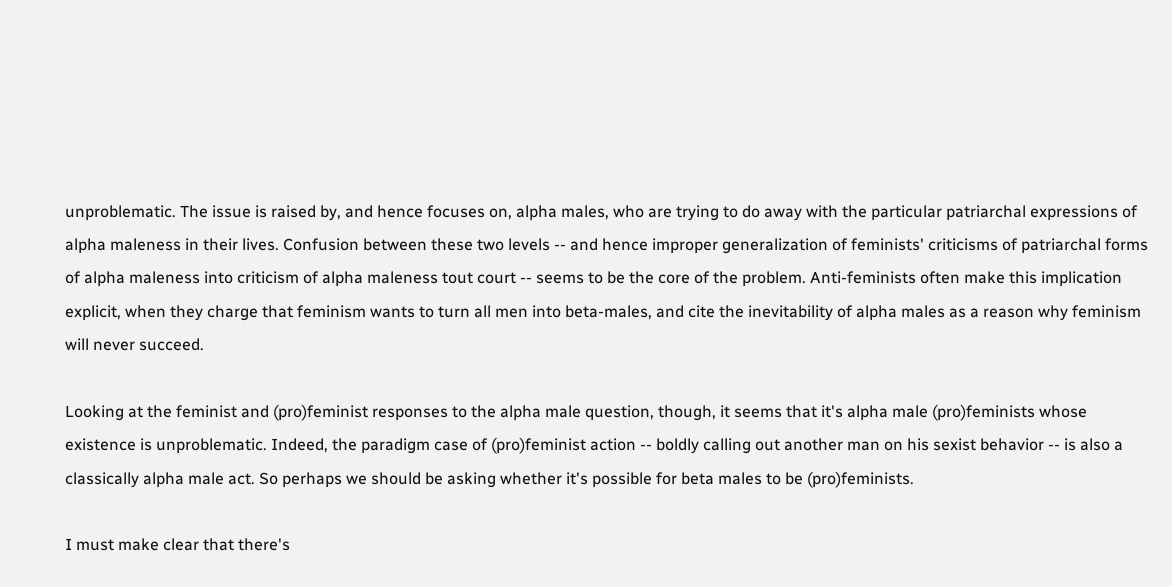unproblematic. The issue is raised by, and hence focuses on, alpha males, who are trying to do away with the particular patriarchal expressions of alpha maleness in their lives. Confusion between these two levels -- and hence improper generalization of feminists' criticisms of patriarchal forms of alpha maleness into criticism of alpha maleness tout court -- seems to be the core of the problem. Anti-feminists often make this implication explicit, when they charge that feminism wants to turn all men into beta-males, and cite the inevitability of alpha males as a reason why feminism will never succeed.

Looking at the feminist and (pro)feminist responses to the alpha male question, though, it seems that it's alpha male (pro)feminists whose existence is unproblematic. Indeed, the paradigm case of (pro)feminist action -- boldly calling out another man on his sexist behavior -- is also a classically alpha male act. So perhaps we should be asking whether it's possible for beta males to be (pro)feminists.

I must make clear that there's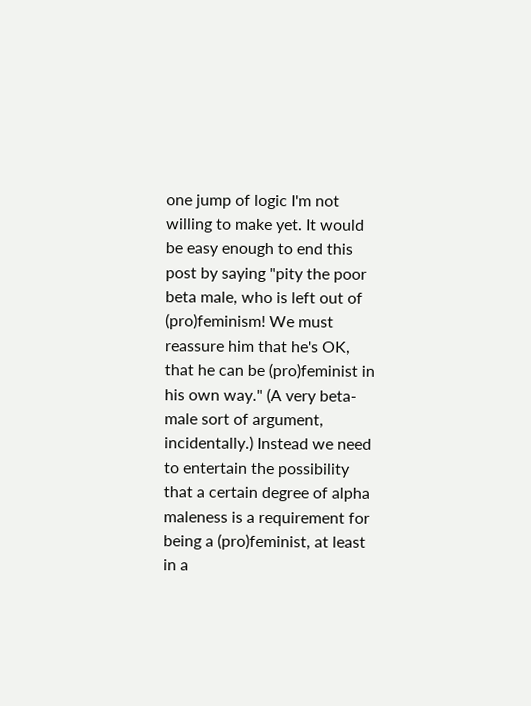one jump of logic I'm not willing to make yet. It would be easy enough to end this post by saying "pity the poor beta male, who is left out of (pro)feminism! We must reassure him that he's OK, that he can be (pro)feminist in his own way." (A very beta-male sort of argument, incidentally.) Instead we need to entertain the possibility that a certain degree of alpha maleness is a requirement for being a (pro)feminist, at least in a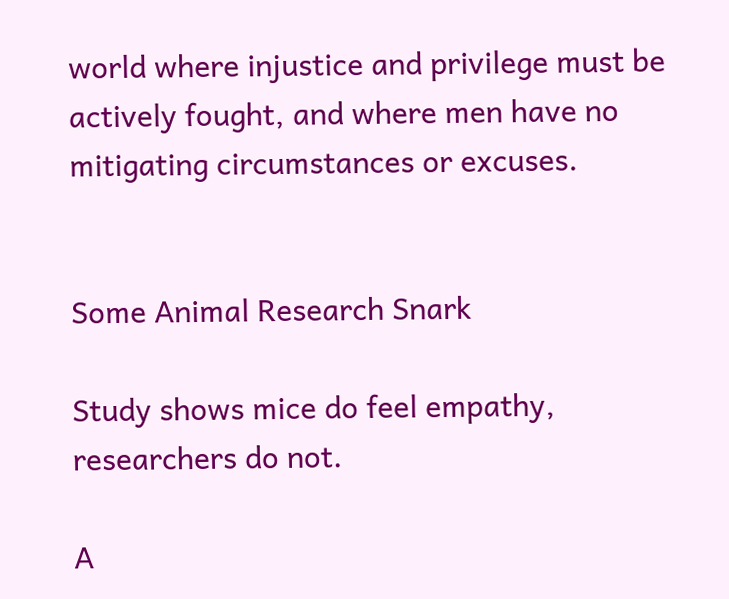world where injustice and privilege must be actively fought, and where men have no mitigating circumstances or excuses.


Some Animal Research Snark

Study shows mice do feel empathy, researchers do not.

A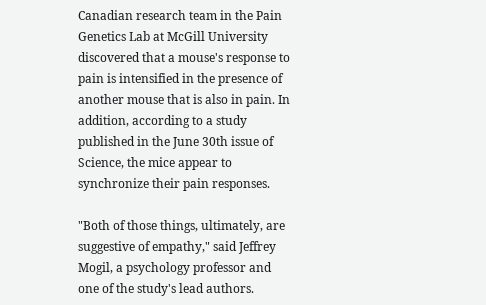Canadian research team in the Pain Genetics Lab at McGill University discovered that a mouse's response to pain is intensified in the presence of another mouse that is also in pain. In addition, according to a study published in the June 30th issue of Science, the mice appear to synchronize their pain responses.

"Both of those things, ultimately, are suggestive of empathy," said Jeffrey Mogil, a psychology professor and one of the study's lead authors.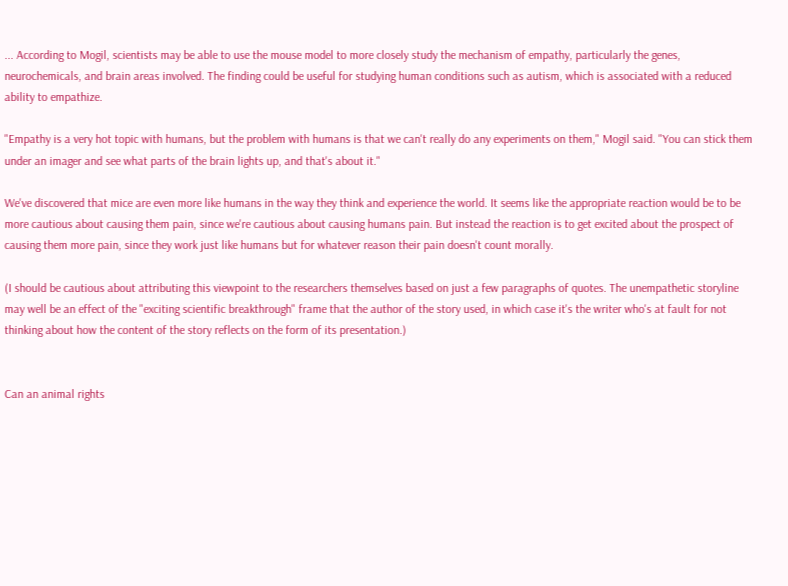... According to Mogil, scientists may be able to use the mouse model to more closely study the mechanism of empathy, particularly the genes, neurochemicals, and brain areas involved. The finding could be useful for studying human conditions such as autism, which is associated with a reduced ability to empathize.

"Empathy is a very hot topic with humans, but the problem with humans is that we can't really do any experiments on them," Mogil said. "You can stick them under an imager and see what parts of the brain lights up, and that's about it."

We've discovered that mice are even more like humans in the way they think and experience the world. It seems like the appropriate reaction would be to be more cautious about causing them pain, since we're cautious about causing humans pain. But instead the reaction is to get excited about the prospect of causing them more pain, since they work just like humans but for whatever reason their pain doesn't count morally.

(I should be cautious about attributing this viewpoint to the researchers themselves based on just a few paragraphs of quotes. The unempathetic storyline may well be an effect of the "exciting scientific breakthrough" frame that the author of the story used, in which case it's the writer who's at fault for not thinking about how the content of the story reflects on the form of its presentation.)


Can an animal rights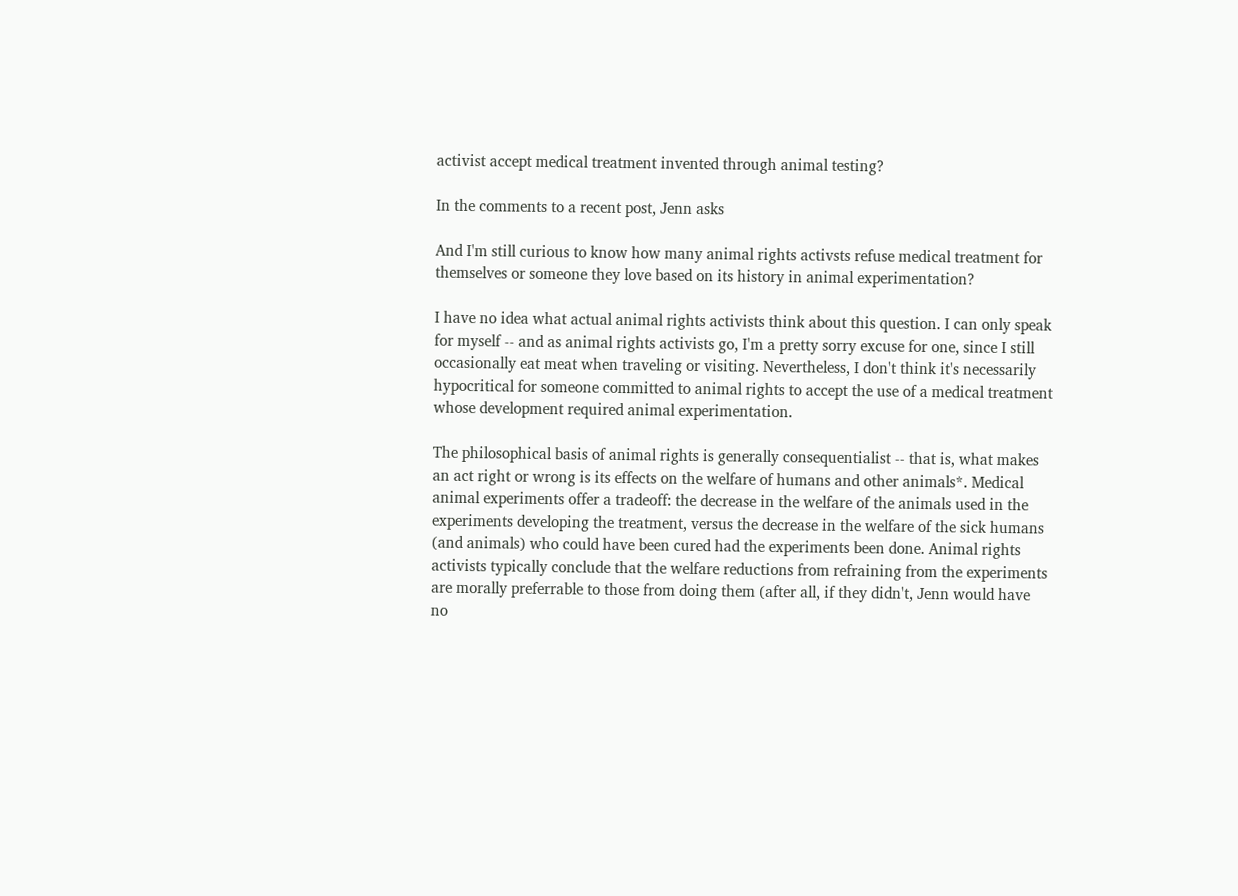activist accept medical treatment invented through animal testing?

In the comments to a recent post, Jenn asks

And I'm still curious to know how many animal rights activsts refuse medical treatment for themselves or someone they love based on its history in animal experimentation?

I have no idea what actual animal rights activists think about this question. I can only speak for myself -- and as animal rights activists go, I'm a pretty sorry excuse for one, since I still occasionally eat meat when traveling or visiting. Nevertheless, I don't think it's necessarily hypocritical for someone committed to animal rights to accept the use of a medical treatment whose development required animal experimentation.

The philosophical basis of animal rights is generally consequentialist -- that is, what makes an act right or wrong is its effects on the welfare of humans and other animals*. Medical animal experiments offer a tradeoff: the decrease in the welfare of the animals used in the experiments developing the treatment, versus the decrease in the welfare of the sick humans (and animals) who could have been cured had the experiments been done. Animal rights activists typically conclude that the welfare reductions from refraining from the experiments are morally preferrable to those from doing them (after all, if they didn't, Jenn would have no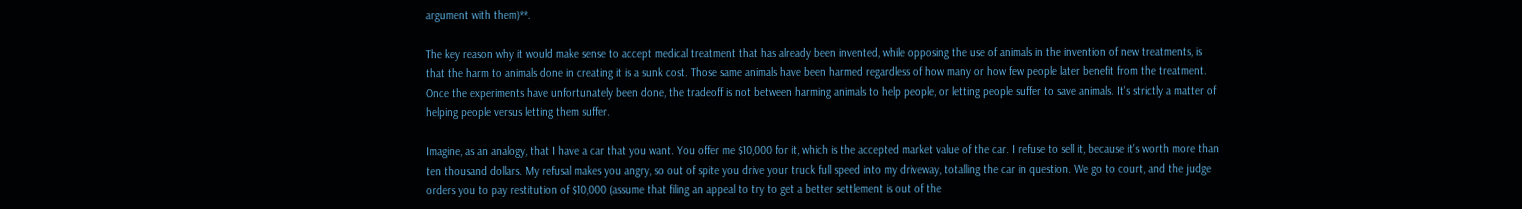argument with them)**.

The key reason why it would make sense to accept medical treatment that has already been invented, while opposing the use of animals in the invention of new treatments, is that the harm to animals done in creating it is a sunk cost. Those same animals have been harmed regardless of how many or how few people later benefit from the treatment. Once the experiments have unfortunately been done, the tradeoff is not between harming animals to help people, or letting people suffer to save animals. It's strictly a matter of helping people versus letting them suffer.

Imagine, as an analogy, that I have a car that you want. You offer me $10,000 for it, which is the accepted market value of the car. I refuse to sell it, because it's worth more than ten thousand dollars. My refusal makes you angry, so out of spite you drive your truck full speed into my driveway, totalling the car in question. We go to court, and the judge orders you to pay restitution of $10,000 (assume that filing an appeal to try to get a better settlement is out of the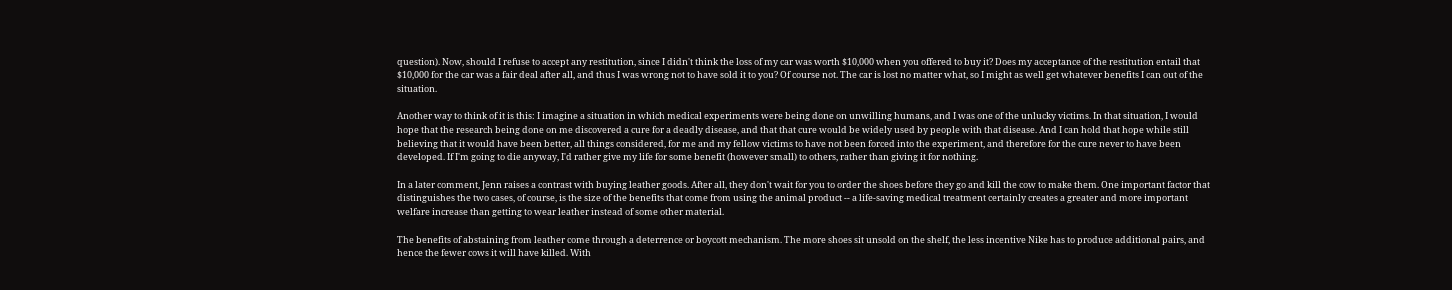question). Now, should I refuse to accept any restitution, since I didn't think the loss of my car was worth $10,000 when you offered to buy it? Does my acceptance of the restitution entail that $10,000 for the car was a fair deal after all, and thus I was wrong not to have sold it to you? Of course not. The car is lost no matter what, so I might as well get whatever benefits I can out of the situation.

Another way to think of it is this: I imagine a situation in which medical experiments were being done on unwilling humans, and I was one of the unlucky victims. In that situation, I would hope that the research being done on me discovered a cure for a deadly disease, and that that cure would be widely used by people with that disease. And I can hold that hope while still believing that it would have been better, all things considered, for me and my fellow victims to have not been forced into the experiment, and therefore for the cure never to have been developed. If I'm going to die anyway, I'd rather give my life for some benefit (however small) to others, rather than giving it for nothing.

In a later comment, Jenn raises a contrast with buying leather goods. After all, they don't wait for you to order the shoes before they go and kill the cow to make them. One important factor that distinguishes the two cases, of course, is the size of the benefits that come from using the animal product -- a life-saving medical treatment certainly creates a greater and more important welfare increase than getting to wear leather instead of some other material.

The benefits of abstaining from leather come through a deterrence or boycott mechanism. The more shoes sit unsold on the shelf, the less incentive Nike has to produce additional pairs, and hence the fewer cows it will have killed. With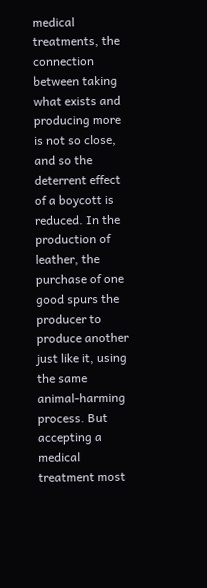medical treatments, the connection between taking what exists and producing more is not so close, and so the deterrent effect of a boycott is reduced. In the production of leather, the purchase of one good spurs the producer to produce another just like it, using the same animal-harming process. But accepting a medical treatment most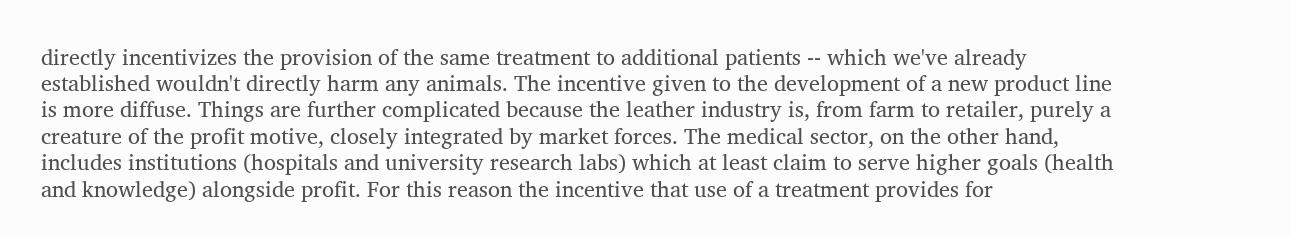directly incentivizes the provision of the same treatment to additional patients -- which we've already established wouldn't directly harm any animals. The incentive given to the development of a new product line is more diffuse. Things are further complicated because the leather industry is, from farm to retailer, purely a creature of the profit motive, closely integrated by market forces. The medical sector, on the other hand, includes institutions (hospitals and university research labs) which at least claim to serve higher goals (health and knowledge) alongside profit. For this reason the incentive that use of a treatment provides for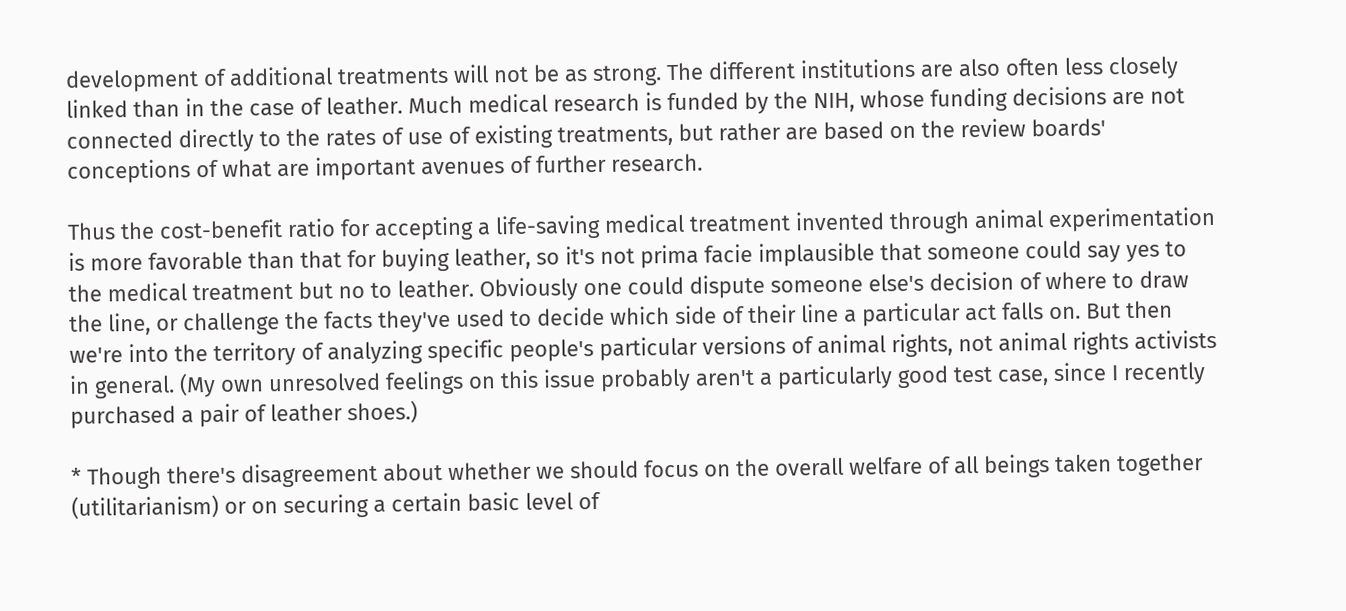development of additional treatments will not be as strong. The different institutions are also often less closely linked than in the case of leather. Much medical research is funded by the NIH, whose funding decisions are not connected directly to the rates of use of existing treatments, but rather are based on the review boards' conceptions of what are important avenues of further research.

Thus the cost-benefit ratio for accepting a life-saving medical treatment invented through animal experimentation is more favorable than that for buying leather, so it's not prima facie implausible that someone could say yes to the medical treatment but no to leather. Obviously one could dispute someone else's decision of where to draw the line, or challenge the facts they've used to decide which side of their line a particular act falls on. But then we're into the territory of analyzing specific people's particular versions of animal rights, not animal rights activists in general. (My own unresolved feelings on this issue probably aren't a particularly good test case, since I recently purchased a pair of leather shoes.)

* Though there's disagreement about whether we should focus on the overall welfare of all beings taken together (utilitarianism) or on securing a certain basic level of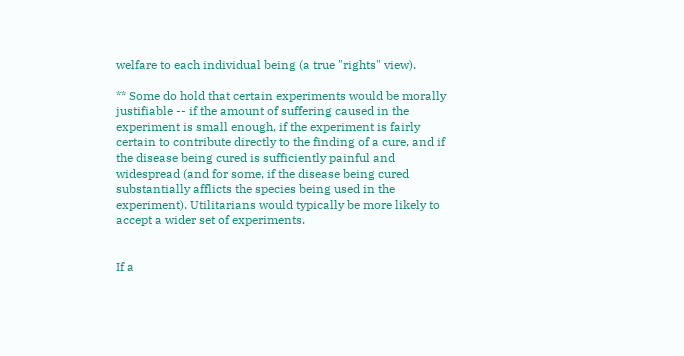welfare to each individual being (a true "rights" view).

** Some do hold that certain experiments would be morally justifiable -- if the amount of suffering caused in the experiment is small enough, if the experiment is fairly certain to contribute directly to the finding of a cure, and if the disease being cured is sufficiently painful and widespread (and for some, if the disease being cured substantially afflicts the species being used in the experiment). Utilitarians would typically be more likely to accept a wider set of experiments.


If a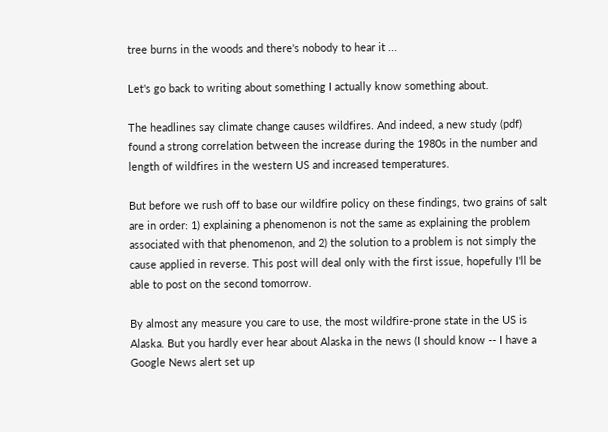tree burns in the woods and there's nobody to hear it ...

Let's go back to writing about something I actually know something about.

The headlines say climate change causes wildfires. And indeed, a new study (pdf) found a strong correlation between the increase during the 1980s in the number and length of wildfires in the western US and increased temperatures.

But before we rush off to base our wildfire policy on these findings, two grains of salt are in order: 1) explaining a phenomenon is not the same as explaining the problem associated with that phenomenon, and 2) the solution to a problem is not simply the cause applied in reverse. This post will deal only with the first issue, hopefully I'll be able to post on the second tomorrow.

By almost any measure you care to use, the most wildfire-prone state in the US is Alaska. But you hardly ever hear about Alaska in the news (I should know -- I have a Google News alert set up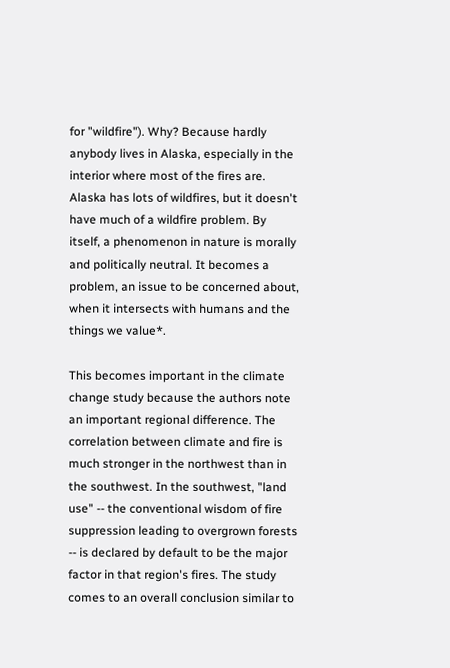for "wildfire"). Why? Because hardly anybody lives in Alaska, especially in the interior where most of the fires are. Alaska has lots of wildfires, but it doesn't have much of a wildfire problem. By itself, a phenomenon in nature is morally and politically neutral. It becomes a problem, an issue to be concerned about, when it intersects with humans and the things we value*.

This becomes important in the climate change study because the authors note an important regional difference. The correlation between climate and fire is much stronger in the northwest than in the southwest. In the southwest, "land use" -- the conventional wisdom of fire suppression leading to overgrown forests -- is declared by default to be the major factor in that region's fires. The study comes to an overall conclusion similar to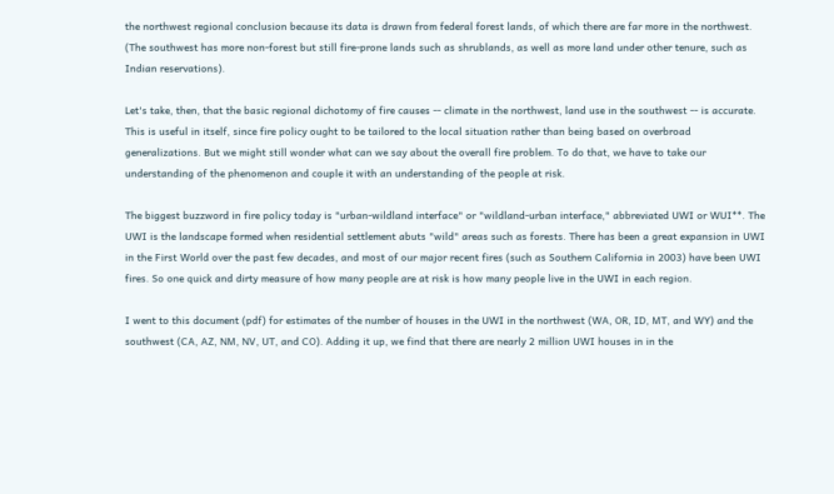the northwest regional conclusion because its data is drawn from federal forest lands, of which there are far more in the northwest. (The southwest has more non-forest but still fire-prone lands such as shrublands, as well as more land under other tenure, such as Indian reservations).

Let's take, then, that the basic regional dichotomy of fire causes -- climate in the northwest, land use in the southwest -- is accurate. This is useful in itself, since fire policy ought to be tailored to the local situation rather than being based on overbroad generalizations. But we might still wonder what can we say about the overall fire problem. To do that, we have to take our understanding of the phenomenon and couple it with an understanding of the people at risk.

The biggest buzzword in fire policy today is "urban-wildland interface" or "wildland-urban interface," abbreviated UWI or WUI**. The UWI is the landscape formed when residential settlement abuts "wild" areas such as forests. There has been a great expansion in UWI in the First World over the past few decades, and most of our major recent fires (such as Southern California in 2003) have been UWI fires. So one quick and dirty measure of how many people are at risk is how many people live in the UWI in each region.

I went to this document (pdf) for estimates of the number of houses in the UWI in the northwest (WA, OR, ID, MT, and WY) and the southwest (CA, AZ, NM, NV, UT, and CO). Adding it up, we find that there are nearly 2 million UWI houses in in the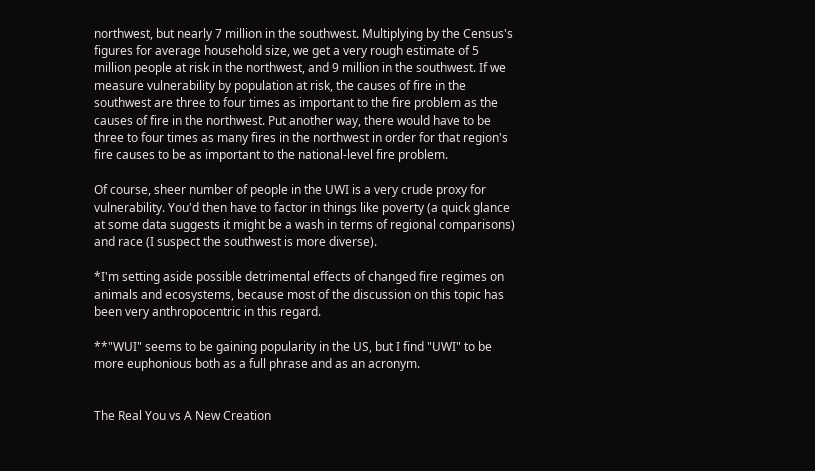northwest, but nearly 7 million in the southwest. Multiplying by the Census's figures for average household size, we get a very rough estimate of 5 million people at risk in the northwest, and 9 million in the southwest. If we measure vulnerability by population at risk, the causes of fire in the southwest are three to four times as important to the fire problem as the causes of fire in the northwest. Put another way, there would have to be three to four times as many fires in the northwest in order for that region's fire causes to be as important to the national-level fire problem.

Of course, sheer number of people in the UWI is a very crude proxy for vulnerability. You'd then have to factor in things like poverty (a quick glance at some data suggests it might be a wash in terms of regional comparisons) and race (I suspect the southwest is more diverse).

*I'm setting aside possible detrimental effects of changed fire regimes on animals and ecosystems, because most of the discussion on this topic has been very anthropocentric in this regard.

**"WUI" seems to be gaining popularity in the US, but I find "UWI" to be more euphonious both as a full phrase and as an acronym.


The Real You vs A New Creation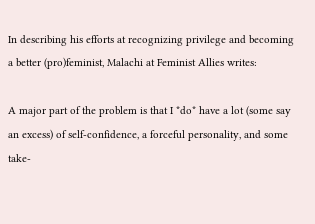In describing his efforts at recognizing privilege and becoming a better (pro)feminist, Malachi at Feminist Allies writes:

A major part of the problem is that I *do* have a lot (some say an excess) of self-confidence, a forceful personality, and some take-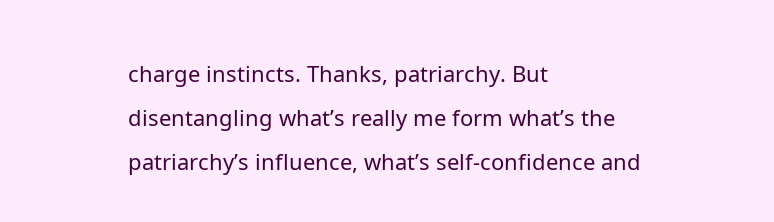charge instincts. Thanks, patriarchy. But disentangling what’s really me form what’s the patriarchy’s influence, what’s self-confidence and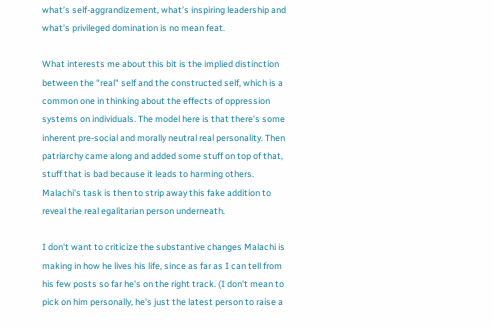what’s self-aggrandizement, what’s inspiring leadership and what’s privileged domination is no mean feat.

What interests me about this bit is the implied distinction between the "real" self and the constructed self, which is a common one in thinking about the effects of oppression systems on individuals. The model here is that there's some inherent pre-social and morally neutral real personality. Then patriarchy came along and added some stuff on top of that, stuff that is bad because it leads to harming others. Malachi's task is then to strip away this fake addition to reveal the real egalitarian person underneath.

I don't want to criticize the substantive changes Malachi is making in how he lives his life, since as far as I can tell from his few posts so far he's on the right track. (I don't mean to pick on him personally, he's just the latest person to raise a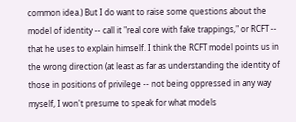common idea.) But I do want to raise some questions about the model of identity -- call it "real core with fake trappings," or RCFT -- that he uses to explain himself. I think the RCFT model points us in the wrong direction (at least as far as understanding the identity of those in positions of privilege -- not being oppressed in any way myself, I won't presume to speak for what models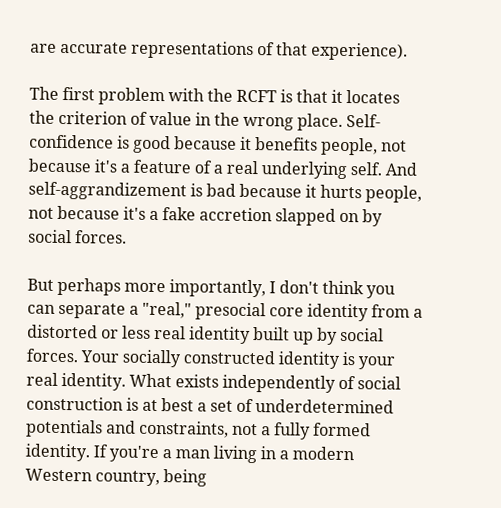are accurate representations of that experience).

The first problem with the RCFT is that it locates the criterion of value in the wrong place. Self-confidence is good because it benefits people, not because it's a feature of a real underlying self. And self-aggrandizement is bad because it hurts people, not because it's a fake accretion slapped on by social forces.

But perhaps more importantly, I don't think you can separate a "real," presocial core identity from a distorted or less real identity built up by social forces. Your socially constructed identity is your real identity. What exists independently of social construction is at best a set of underdetermined potentials and constraints, not a fully formed identity. If you're a man living in a modern Western country, being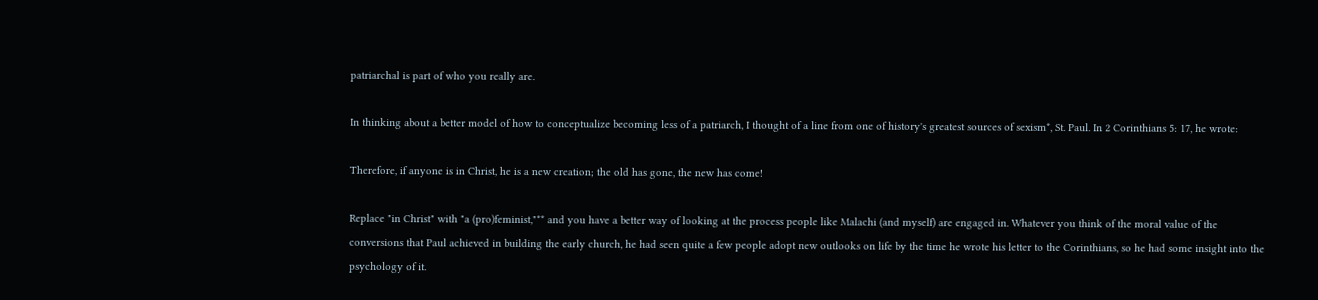patriarchal is part of who you really are.

In thinking about a better model of how to conceptualize becoming less of a patriarch, I thought of a line from one of history's greatest sources of sexism*, St. Paul. In 2 Corinthians 5: 17, he wrote:

Therefore, if anyone is in Christ, he is a new creation; the old has gone, the new has come!

Replace "in Christ" with "a (pro)feminist,"** and you have a better way of looking at the process people like Malachi (and myself) are engaged in. Whatever you think of the moral value of the conversions that Paul achieved in building the early church, he had seen quite a few people adopt new outlooks on life by the time he wrote his letter to the Corinthians, so he had some insight into the psychology of it.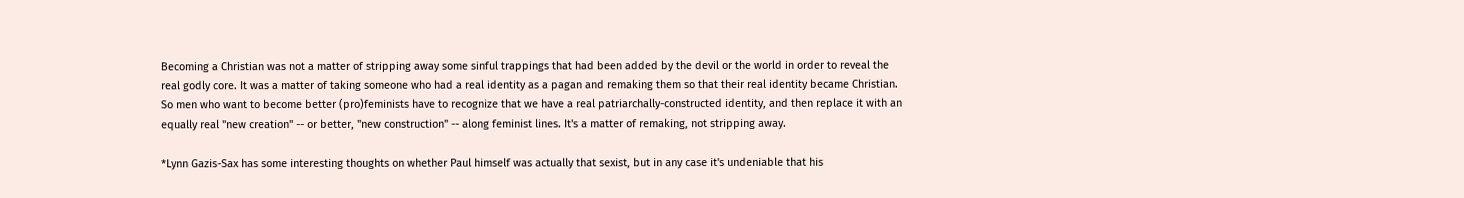Becoming a Christian was not a matter of stripping away some sinful trappings that had been added by the devil or the world in order to reveal the real godly core. It was a matter of taking someone who had a real identity as a pagan and remaking them so that their real identity became Christian. So men who want to become better (pro)feminists have to recognize that we have a real patriarchally-constructed identity, and then replace it with an equally real "new creation" -- or better, "new construction" -- along feminist lines. It's a matter of remaking, not stripping away.

*Lynn Gazis-Sax has some interesting thoughts on whether Paul himself was actually that sexist, but in any case it's undeniable that his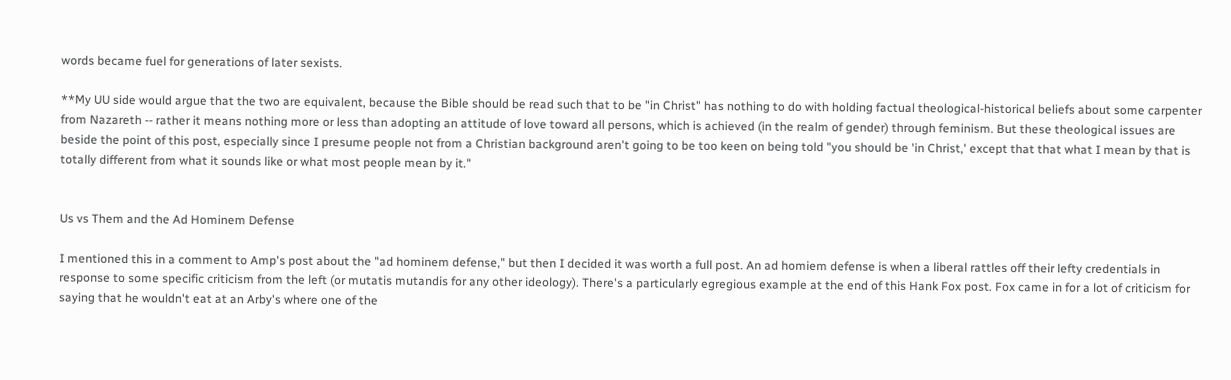words became fuel for generations of later sexists.

**My UU side would argue that the two are equivalent, because the Bible should be read such that to be "in Christ" has nothing to do with holding factual theological-historical beliefs about some carpenter from Nazareth -- rather it means nothing more or less than adopting an attitude of love toward all persons, which is achieved (in the realm of gender) through feminism. But these theological issues are beside the point of this post, especially since I presume people not from a Christian background aren't going to be too keen on being told "you should be 'in Christ,' except that that what I mean by that is totally different from what it sounds like or what most people mean by it."


Us vs Them and the Ad Hominem Defense

I mentioned this in a comment to Amp's post about the "ad hominem defense," but then I decided it was worth a full post. An ad homiem defense is when a liberal rattles off their lefty credentials in response to some specific criticism from the left (or mutatis mutandis for any other ideology). There's a particularly egregious example at the end of this Hank Fox post. Fox came in for a lot of criticism for saying that he wouldn't eat at an Arby's where one of the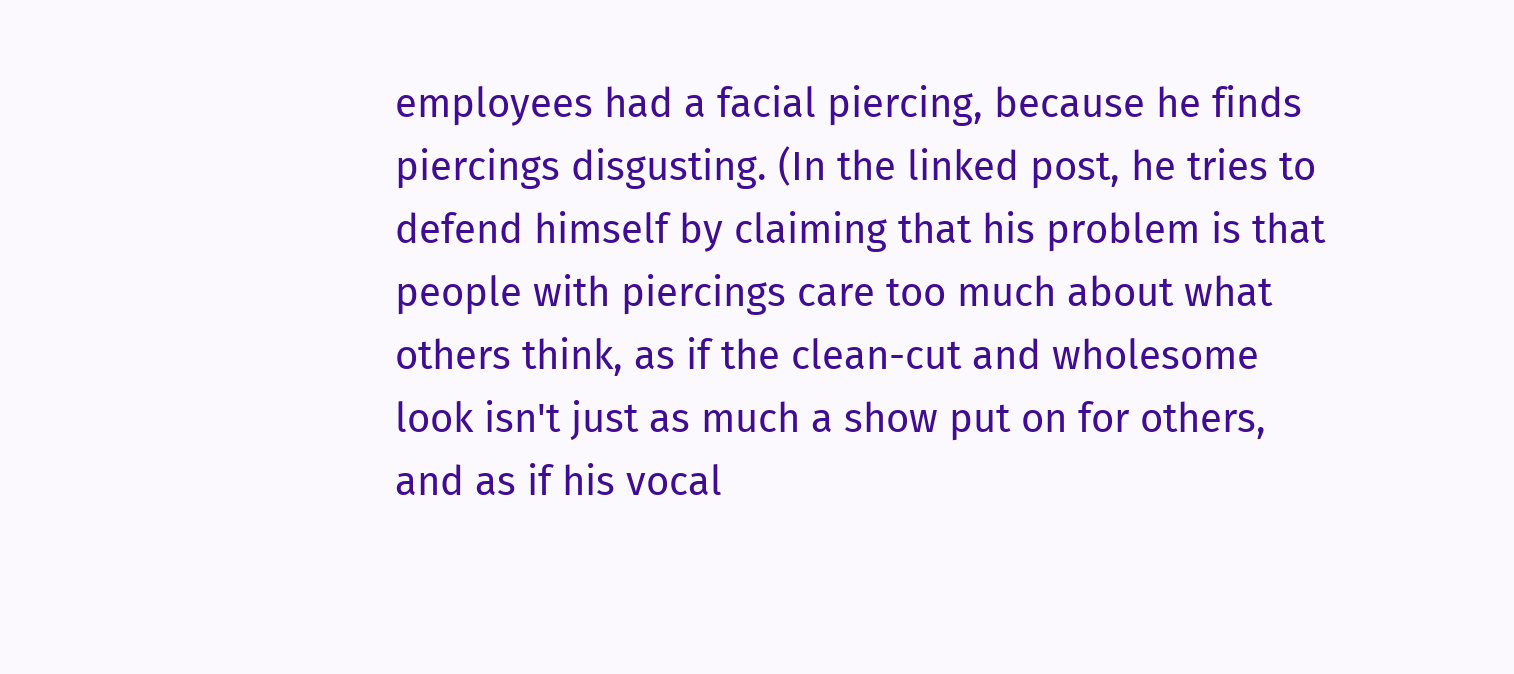employees had a facial piercing, because he finds piercings disgusting. (In the linked post, he tries to defend himself by claiming that his problem is that people with piercings care too much about what others think, as if the clean-cut and wholesome look isn't just as much a show put on for others, and as if his vocal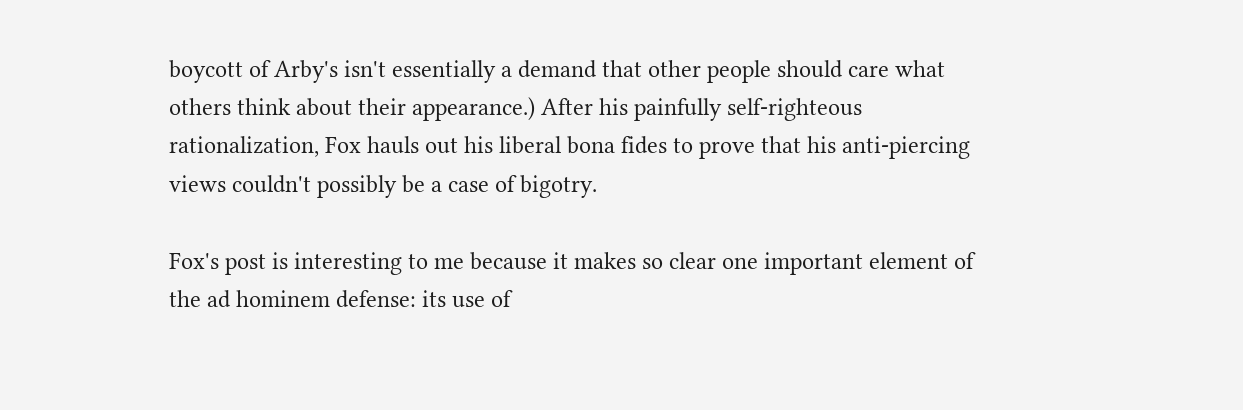boycott of Arby's isn't essentially a demand that other people should care what others think about their appearance.) After his painfully self-righteous rationalization, Fox hauls out his liberal bona fides to prove that his anti-piercing views couldn't possibly be a case of bigotry.

Fox's post is interesting to me because it makes so clear one important element of the ad hominem defense: its use of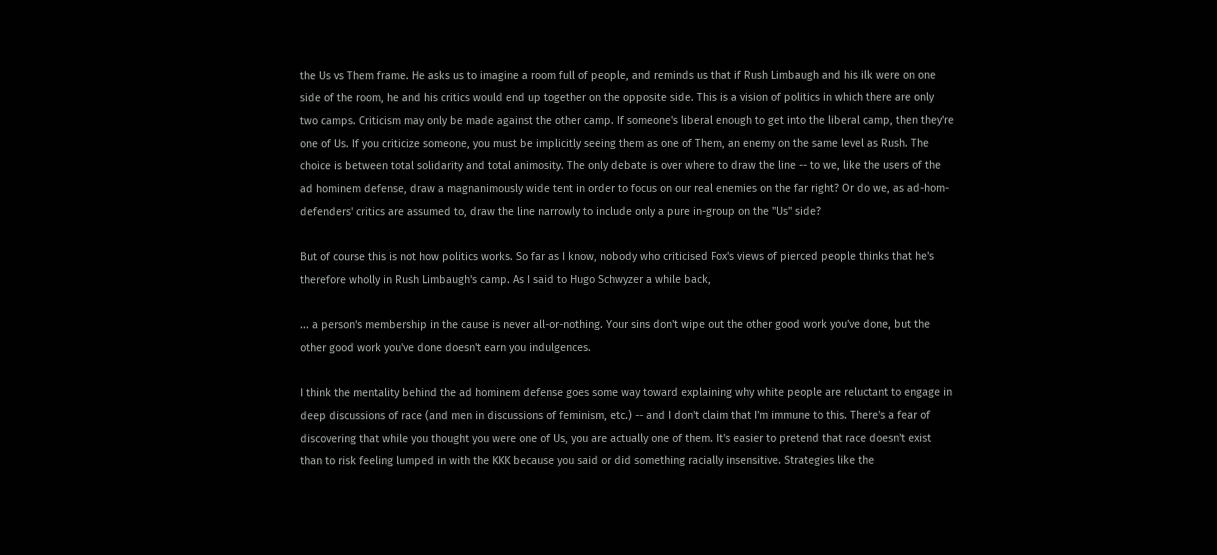the Us vs Them frame. He asks us to imagine a room full of people, and reminds us that if Rush Limbaugh and his ilk were on one side of the room, he and his critics would end up together on the opposite side. This is a vision of politics in which there are only two camps. Criticism may only be made against the other camp. If someone's liberal enough to get into the liberal camp, then they're one of Us. If you criticize someone, you must be implicitly seeing them as one of Them, an enemy on the same level as Rush. The choice is between total solidarity and total animosity. The only debate is over where to draw the line -- to we, like the users of the ad hominem defense, draw a magnanimously wide tent in order to focus on our real enemies on the far right? Or do we, as ad-hom-defenders' critics are assumed to, draw the line narrowly to include only a pure in-group on the "Us" side?

But of course this is not how politics works. So far as I know, nobody who criticised Fox's views of pierced people thinks that he's therefore wholly in Rush Limbaugh's camp. As I said to Hugo Schwyzer a while back,

... a person's membership in the cause is never all-or-nothing. Your sins don't wipe out the other good work you've done, but the other good work you've done doesn't earn you indulgences.

I think the mentality behind the ad hominem defense goes some way toward explaining why white people are reluctant to engage in deep discussions of race (and men in discussions of feminism, etc.) -- and I don't claim that I'm immune to this. There's a fear of discovering that while you thought you were one of Us, you are actually one of them. It's easier to pretend that race doesn't exist than to risk feeling lumped in with the KKK because you said or did something racially insensitive. Strategies like the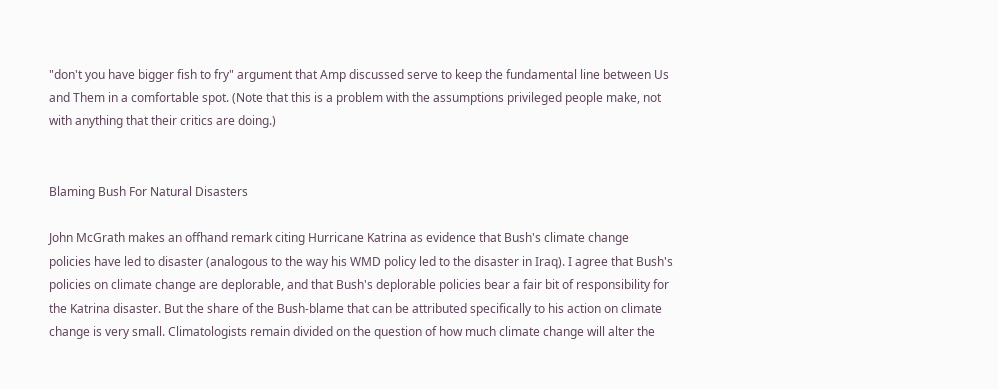"don't you have bigger fish to fry" argument that Amp discussed serve to keep the fundamental line between Us and Them in a comfortable spot. (Note that this is a problem with the assumptions privileged people make, not with anything that their critics are doing.)


Blaming Bush For Natural Disasters

John McGrath makes an offhand remark citing Hurricane Katrina as evidence that Bush's climate change policies have led to disaster (analogous to the way his WMD policy led to the disaster in Iraq). I agree that Bush's policies on climate change are deplorable, and that Bush's deplorable policies bear a fair bit of responsibility for the Katrina disaster. But the share of the Bush-blame that can be attributed specifically to his action on climate change is very small. Climatologists remain divided on the question of how much climate change will alter the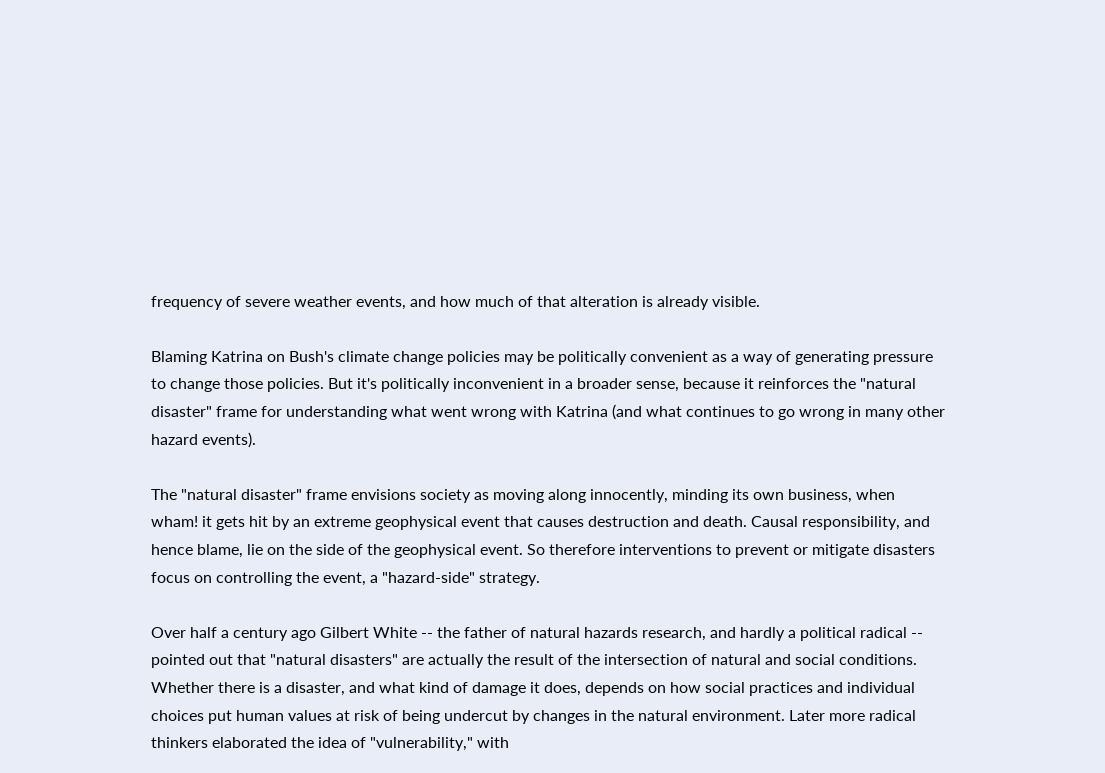frequency of severe weather events, and how much of that alteration is already visible.

Blaming Katrina on Bush's climate change policies may be politically convenient as a way of generating pressure to change those policies. But it's politically inconvenient in a broader sense, because it reinforces the "natural disaster" frame for understanding what went wrong with Katrina (and what continues to go wrong in many other hazard events).

The "natural disaster" frame envisions society as moving along innocently, minding its own business, when wham! it gets hit by an extreme geophysical event that causes destruction and death. Causal responsibility, and hence blame, lie on the side of the geophysical event. So therefore interventions to prevent or mitigate disasters focus on controlling the event, a "hazard-side" strategy.

Over half a century ago Gilbert White -- the father of natural hazards research, and hardly a political radical -- pointed out that "natural disasters" are actually the result of the intersection of natural and social conditions. Whether there is a disaster, and what kind of damage it does, depends on how social practices and individual choices put human values at risk of being undercut by changes in the natural environment. Later more radical thinkers elaborated the idea of "vulnerability," with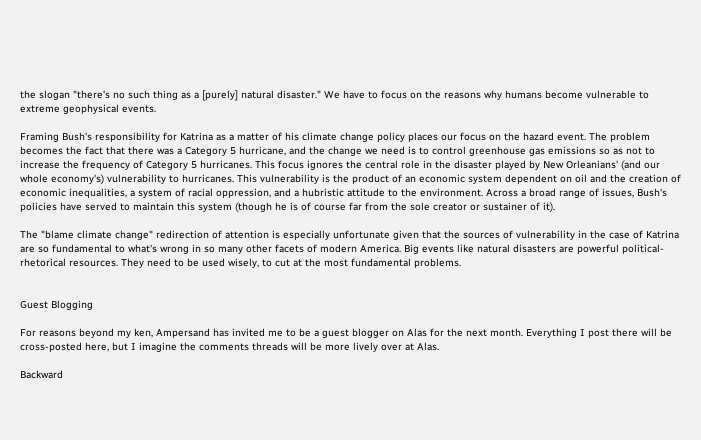the slogan "there's no such thing as a [purely] natural disaster." We have to focus on the reasons why humans become vulnerable to extreme geophysical events.

Framing Bush's responsibility for Katrina as a matter of his climate change policy places our focus on the hazard event. The problem becomes the fact that there was a Category 5 hurricane, and the change we need is to control greenhouse gas emissions so as not to increase the frequency of Category 5 hurricanes. This focus ignores the central role in the disaster played by New Orleanians' (and our whole economy's) vulnerability to hurricanes. This vulnerability is the product of an economic system dependent on oil and the creation of economic inequalities, a system of racial oppression, and a hubristic attitude to the environment. Across a broad range of issues, Bush's policies have served to maintain this system (though he is of course far from the sole creator or sustainer of it).

The "blame climate change" redirection of attention is especially unfortunate given that the sources of vulnerability in the case of Katrina are so fundamental to what's wrong in so many other facets of modern America. Big events like natural disasters are powerful political-rhetorical resources. They need to be used wisely, to cut at the most fundamental problems.


Guest Blogging

For reasons beyond my ken, Ampersand has invited me to be a guest blogger on Alas for the next month. Everything I post there will be cross-posted here, but I imagine the comments threads will be more lively over at Alas.

Backward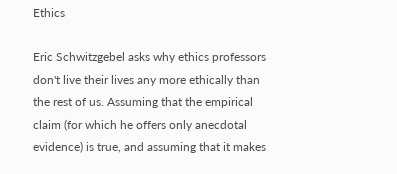Ethics

Eric Schwitzgebel asks why ethics professors don't live their lives any more ethically than the rest of us. Assuming that the empirical claim (for which he offers only anecdotal evidence) is true, and assuming that it makes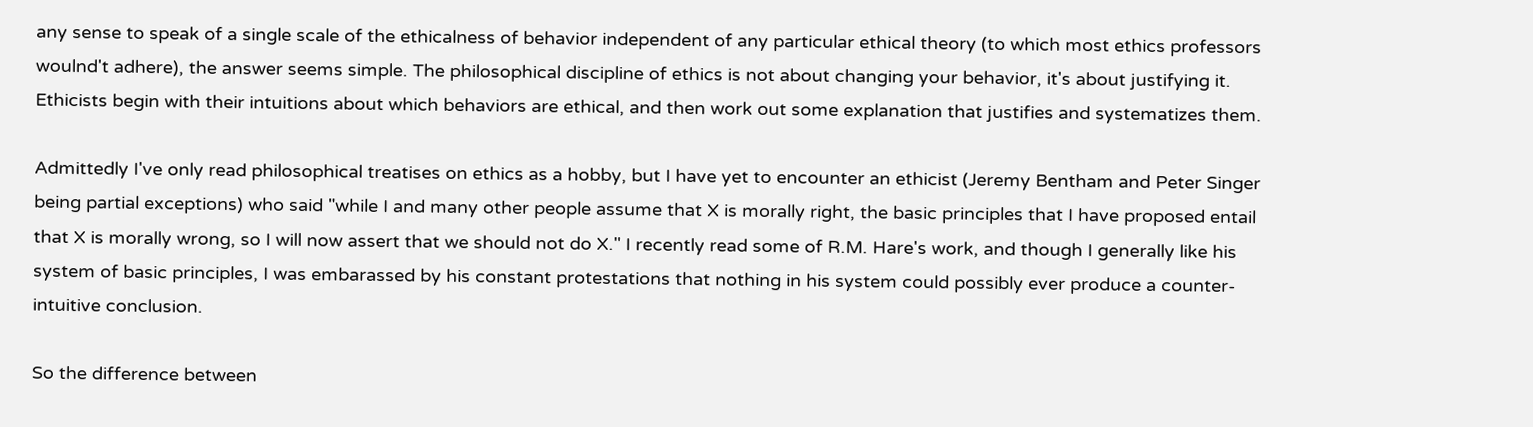any sense to speak of a single scale of the ethicalness of behavior independent of any particular ethical theory (to which most ethics professors woulnd't adhere), the answer seems simple. The philosophical discipline of ethics is not about changing your behavior, it's about justifying it. Ethicists begin with their intuitions about which behaviors are ethical, and then work out some explanation that justifies and systematizes them.

Admittedly I've only read philosophical treatises on ethics as a hobby, but I have yet to encounter an ethicist (Jeremy Bentham and Peter Singer being partial exceptions) who said "while I and many other people assume that X is morally right, the basic principles that I have proposed entail that X is morally wrong, so I will now assert that we should not do X." I recently read some of R.M. Hare's work, and though I generally like his system of basic principles, I was embarassed by his constant protestations that nothing in his system could possibly ever produce a counter-intuitive conclusion.

So the difference between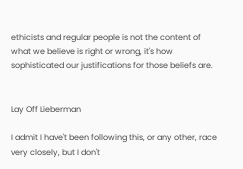ethicists and regular people is not the content of what we believe is right or wrong, it's how sophisticated our justifications for those beliefs are.


Lay Off Lieberman

I admit I have't been following this, or any other, race very closely, but I don't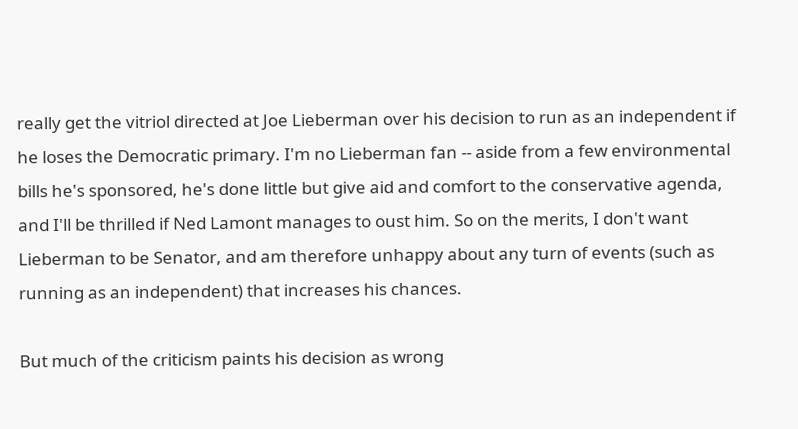really get the vitriol directed at Joe Lieberman over his decision to run as an independent if he loses the Democratic primary. I'm no Lieberman fan -- aside from a few environmental bills he's sponsored, he's done little but give aid and comfort to the conservative agenda, and I'll be thrilled if Ned Lamont manages to oust him. So on the merits, I don't want Lieberman to be Senator, and am therefore unhappy about any turn of events (such as running as an independent) that increases his chances.

But much of the criticism paints his decision as wrong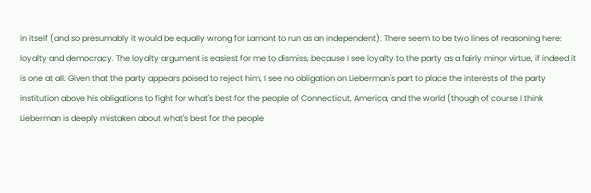in itself (and so presumably it would be equally wrong for Lamont to run as an independent). There seem to be two lines of reasoning here: loyalty and democracy. The loyalty argument is easiest for me to dismiss, because I see loyalty to the party as a fairly minor virtue, if indeed it is one at all. Given that the party appears poised to reject him, I see no obligation on Lieberman's part to place the interests of the party institution above his obligations to fight for what's best for the people of Connecticut, America, and the world (though of course I think Lieberman is deeply mistaken about what's best for the people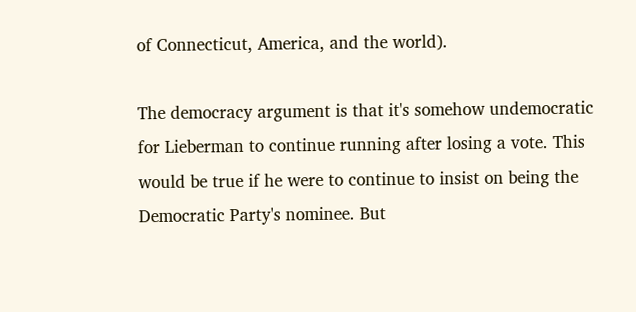of Connecticut, America, and the world).

The democracy argument is that it's somehow undemocratic for Lieberman to continue running after losing a vote. This would be true if he were to continue to insist on being the Democratic Party's nominee. But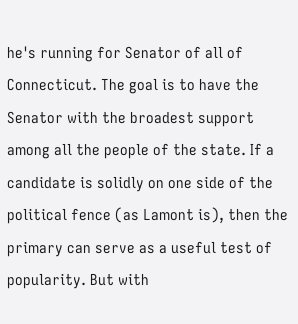he's running for Senator of all of Connecticut. The goal is to have the Senator with the broadest support among all the people of the state. If a candidate is solidly on one side of the political fence (as Lamont is), then the primary can serve as a useful test of popularity. But with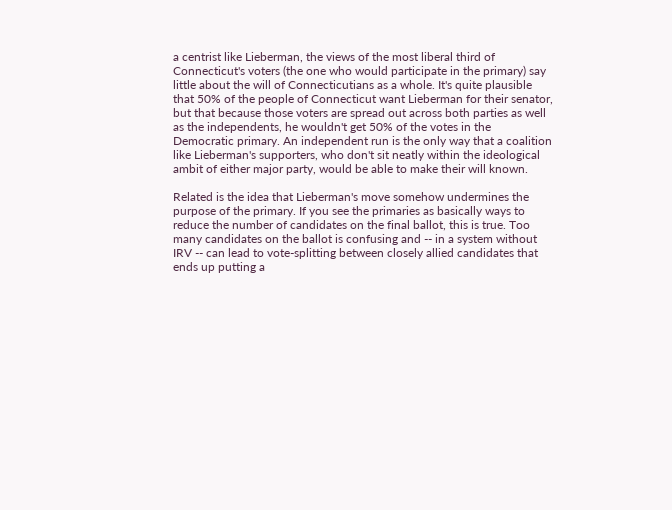a centrist like Lieberman, the views of the most liberal third of Connecticut's voters (the one who would participate in the primary) say little about the will of Connecticutians as a whole. It's quite plausible that 50% of the people of Connecticut want Lieberman for their senator, but that because those voters are spread out across both parties as well as the independents, he wouldn't get 50% of the votes in the Democratic primary. An independent run is the only way that a coalition like Lieberman's supporters, who don't sit neatly within the ideological ambit of either major party, would be able to make their will known.

Related is the idea that Lieberman's move somehow undermines the purpose of the primary. If you see the primaries as basically ways to reduce the number of candidates on the final ballot, this is true. Too many candidates on the ballot is confusing and -- in a system without IRV -- can lead to vote-splitting between closely allied candidates that ends up putting a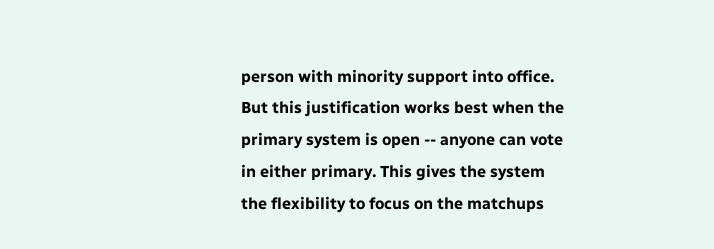person with minority support into office. But this justification works best when the primary system is open -- anyone can vote in either primary. This gives the system the flexibility to focus on the matchups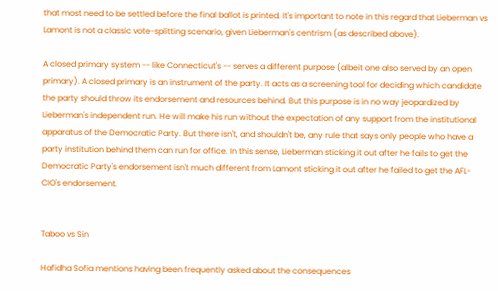that most need to be settled before the final ballot is printed. It's important to note in this regard that Lieberman vs Lamont is not a classic vote-splitting scenario, given Lieberman's centrism (as described above).

A closed primary system -- like Connecticut's -- serves a different purpose (albeit one also served by an open primary). A closed primary is an instrument of the party. It acts as a screening tool for deciding which candidate the party should throw its endorsement and resources behind. But this purpose is in no way jeopardized by Lieberman's independent run. He will make his run without the expectation of any support from the institutional apparatus of the Democratic Party. But there isn't, and shouldn't be, any rule that says only people who have a party institution behind them can run for office. In this sense, Lieberman sticking it out after he fails to get the Democratic Party's endorsement isn't much different from Lamont sticking it out after he failed to get the AFL-CIO's endorsement.


Taboo vs Sin

Hafidha Sofia mentions having been frequently asked about the consequences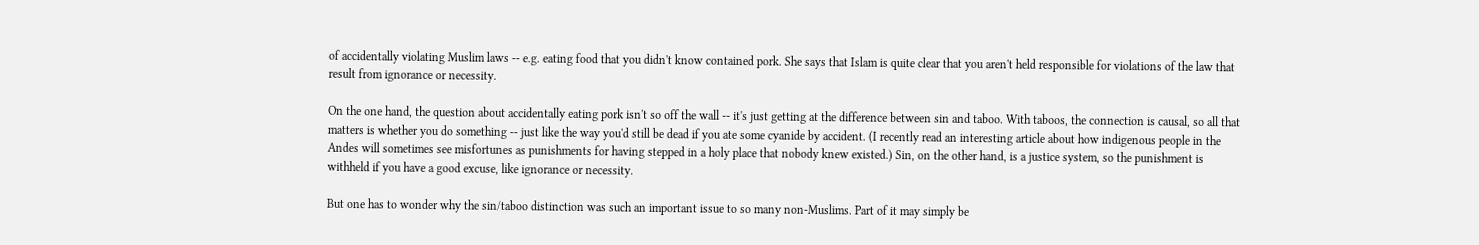of accidentally violating Muslim laws -- e.g. eating food that you didn't know contained pork. She says that Islam is quite clear that you aren't held responsible for violations of the law that result from ignorance or necessity.

On the one hand, the question about accidentally eating pork isn't so off the wall -- it's just getting at the difference between sin and taboo. With taboos, the connection is causal, so all that matters is whether you do something -- just like the way you'd still be dead if you ate some cyanide by accident. (I recently read an interesting article about how indigenous people in the Andes will sometimes see misfortunes as punishments for having stepped in a holy place that nobody knew existed.) Sin, on the other hand, is a justice system, so the punishment is withheld if you have a good excuse, like ignorance or necessity.

But one has to wonder why the sin/taboo distinction was such an important issue to so many non-Muslims. Part of it may simply be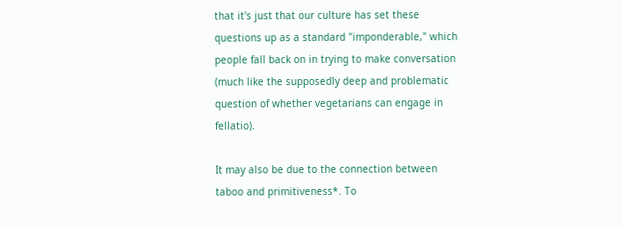that it's just that our culture has set these questions up as a standard "imponderable," which people fall back on in trying to make conversation (much like the supposedly deep and problematic question of whether vegetarians can engage in fellatio).

It may also be due to the connection between taboo and primitiveness*. To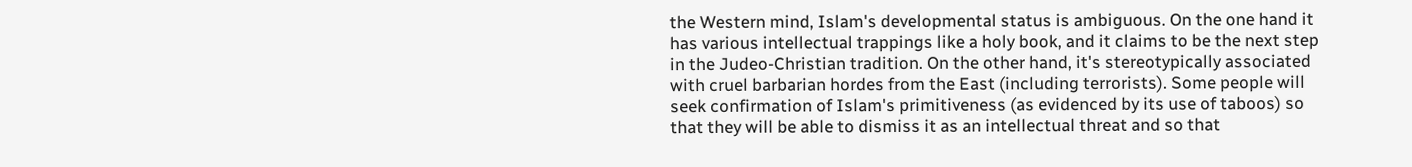the Western mind, Islam's developmental status is ambiguous. On the one hand it has various intellectual trappings like a holy book, and it claims to be the next step in the Judeo-Christian tradition. On the other hand, it's stereotypically associated with cruel barbarian hordes from the East (including terrorists). Some people will seek confirmation of Islam's primitiveness (as evidenced by its use of taboos) so that they will be able to dismiss it as an intellectual threat and so that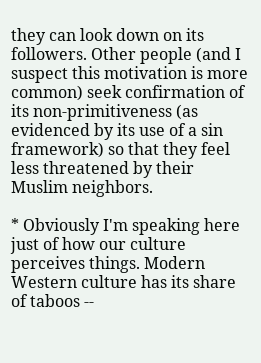they can look down on its followers. Other people (and I suspect this motivation is more common) seek confirmation of its non-primitiveness (as evidenced by its use of a sin framework) so that they feel less threatened by their Muslim neighbors.

* Obviously I'm speaking here just of how our culture perceives things. Modern Western culture has its share of taboos --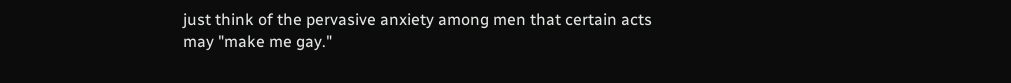just think of the pervasive anxiety among men that certain acts may "make me gay."